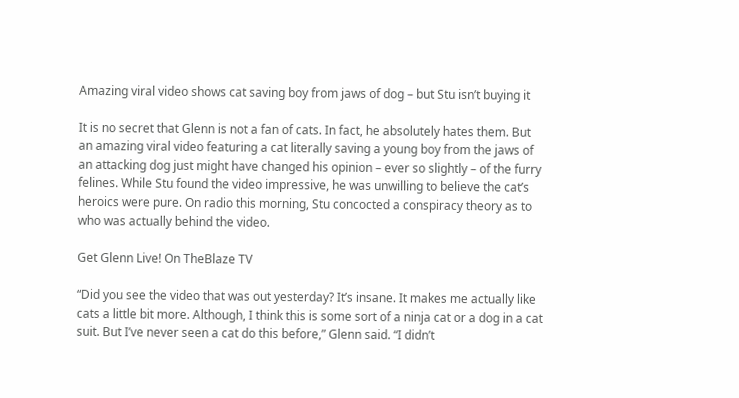Amazing viral video shows cat saving boy from jaws of dog – but Stu isn’t buying it

It is no secret that Glenn is not a fan of cats. In fact, he absolutely hates them. But an amazing viral video featuring a cat literally saving a young boy from the jaws of an attacking dog just might have changed his opinion – ever so slightly – of the furry felines. While Stu found the video impressive, he was unwilling to believe the cat’s heroics were pure. On radio this morning, Stu concocted a conspiracy theory as to who was actually behind the video.

Get Glenn Live! On TheBlaze TV

“Did you see the video that was out yesterday? It’s insane. It makes me actually like cats a little bit more. Although, I think this is some sort of a ninja cat or a dog in a cat suit. But I’ve never seen a cat do this before,” Glenn said. “I didn’t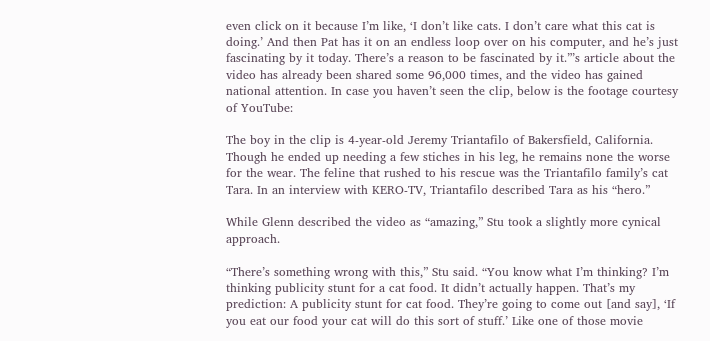even click on it because I’m like, ‘I don’t like cats. I don’t care what this cat is doing.’ And then Pat has it on an endless loop over on his computer, and he’s just fascinating by it today. There’s a reason to be fascinated by it.”’s article about the video has already been shared some 96,000 times, and the video has gained national attention. In case you haven’t seen the clip, below is the footage courtesy of YouTube:

The boy in the clip is 4-year-old Jeremy Triantafilo of Bakersfield, California. Though he ended up needing a few stiches in his leg, he remains none the worse for the wear. The feline that rushed to his rescue was the Triantafilo family’s cat Tara. In an interview with KERO-TV, Triantafilo described Tara as his “hero.”

While Glenn described the video as “amazing,” Stu took a slightly more cynical approach.

“There’s something wrong with this,” Stu said. “You know what I’m thinking? I’m thinking publicity stunt for a cat food. It didn’t actually happen. That’s my prediction: A publicity stunt for cat food. They’re going to come out [and say], ‘If you eat our food your cat will do this sort of stuff.’ Like one of those movie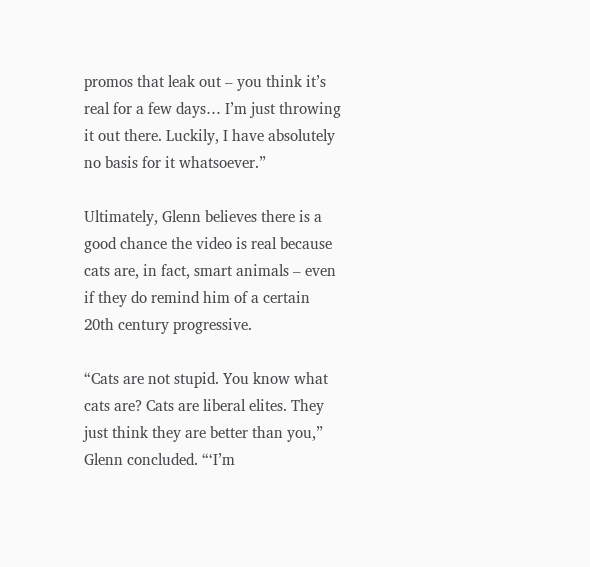promos that leak out – you think it’s real for a few days… I’m just throwing it out there. Luckily, I have absolutely no basis for it whatsoever.”

Ultimately, Glenn believes there is a good chance the video is real because cats are, in fact, smart animals – even if they do remind him of a certain 20th century progressive.

“Cats are not stupid. You know what cats are? Cats are liberal elites. They just think they are better than you,” Glenn concluded. “‘I’m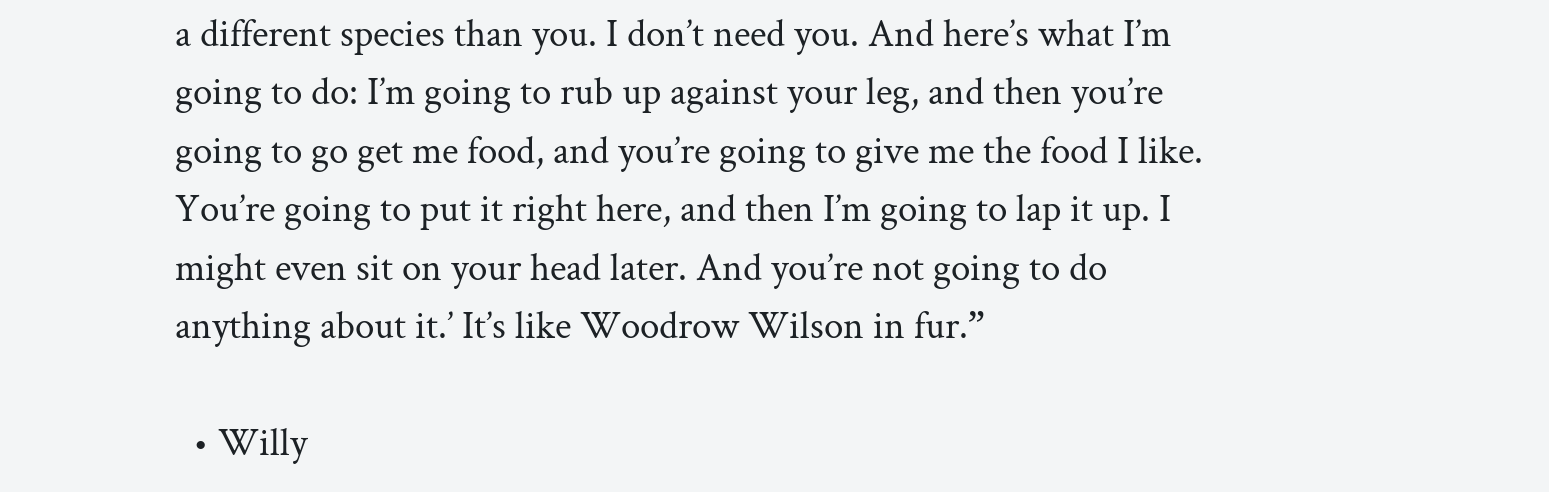a different species than you. I don’t need you. And here’s what I’m going to do: I’m going to rub up against your leg, and then you’re going to go get me food, and you’re going to give me the food I like. You’re going to put it right here, and then I’m going to lap it up. I might even sit on your head later. And you’re not going to do anything about it.’ It’s like Woodrow Wilson in fur.”

  • Willy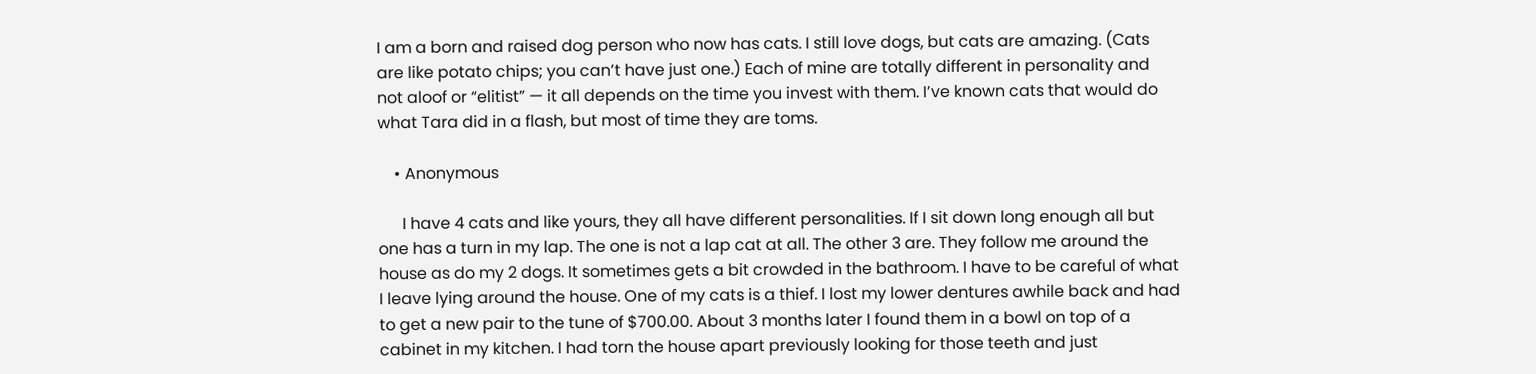I am a born and raised dog person who now has cats. I still love dogs, but cats are amazing. (Cats are like potato chips; you can’t have just one.) Each of mine are totally different in personality and not aloof or “elitist” — it all depends on the time you invest with them. I’ve known cats that would do what Tara did in a flash, but most of time they are toms.

    • Anonymous

      I have 4 cats and like yours, they all have different personalities. If I sit down long enough all but one has a turn in my lap. The one is not a lap cat at all. The other 3 are. They follow me around the house as do my 2 dogs. It sometimes gets a bit crowded in the bathroom. I have to be careful of what I leave lying around the house. One of my cats is a thief. I lost my lower dentures awhile back and had to get a new pair to the tune of $700.00. About 3 months later I found them in a bowl on top of a cabinet in my kitchen. I had torn the house apart previously looking for those teeth and just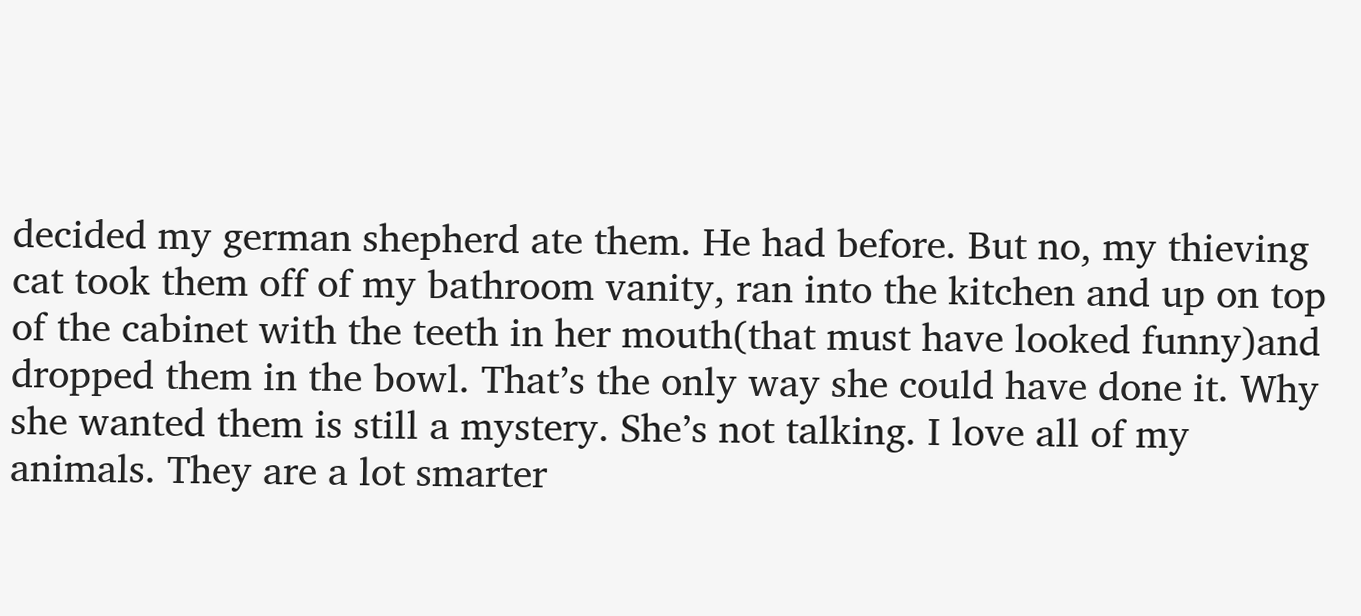decided my german shepherd ate them. He had before. But no, my thieving cat took them off of my bathroom vanity, ran into the kitchen and up on top of the cabinet with the teeth in her mouth(that must have looked funny)and dropped them in the bowl. That’s the only way she could have done it. Why she wanted them is still a mystery. She’s not talking. I love all of my animals. They are a lot smarter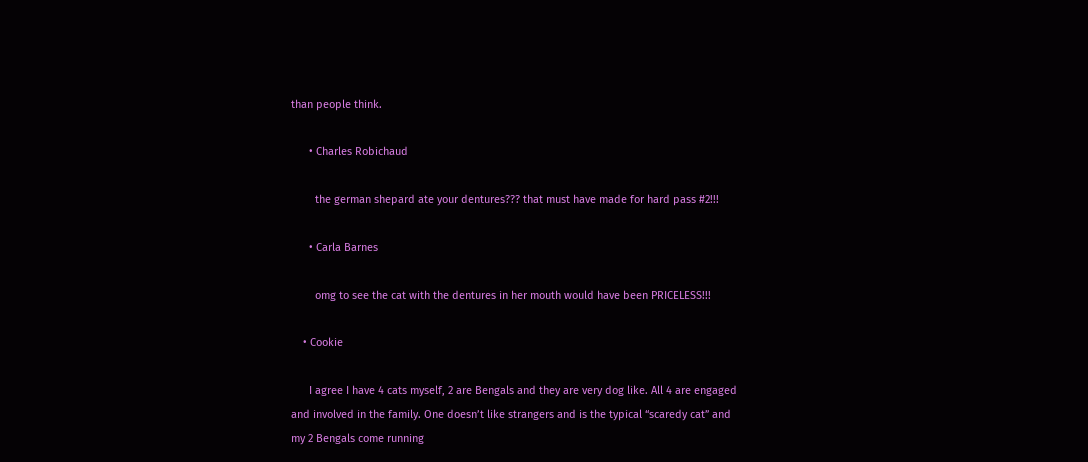than people think.

      • Charles Robichaud

        the german shepard ate your dentures??? that must have made for hard pass #2!!!

      • Carla Barnes

        omg to see the cat with the dentures in her mouth would have been PRICELESS!!!

    • Cookie

      I agree I have 4 cats myself, 2 are Bengals and they are very dog like. All 4 are engaged and involved in the family. One doesn’t like strangers and is the typical “scaredy cat” and my 2 Bengals come running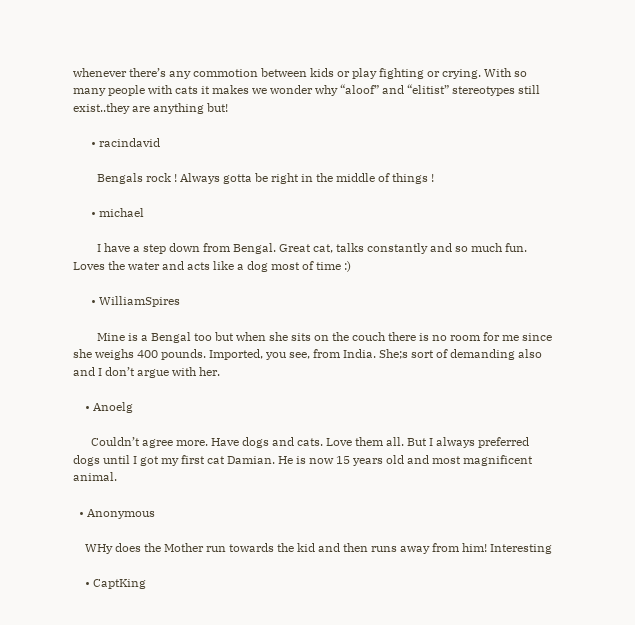whenever there’s any commotion between kids or play fighting or crying. With so many people with cats it makes we wonder why “aloof” and “elitist” stereotypes still exist..they are anything but!

      • racindavid

        Bengals rock ! Always gotta be right in the middle of things !

      • michael

        I have a step down from Bengal. Great cat, talks constantly and so much fun. Loves the water and acts like a dog most of time :)

      • WilliamSpires

        Mine is a Bengal too but when she sits on the couch there is no room for me since she weighs 400 pounds. Imported, you see, from India. She;s sort of demanding also and I don’t argue with her.

    • Anoelg

      Couldn’t agree more. Have dogs and cats. Love them all. But I always preferred dogs until I got my first cat Damian. He is now 15 years old and most magnificent animal.

  • Anonymous

    WHy does the Mother run towards the kid and then runs away from him! Interesting

    • CaptKing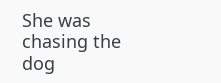She was chasing the dog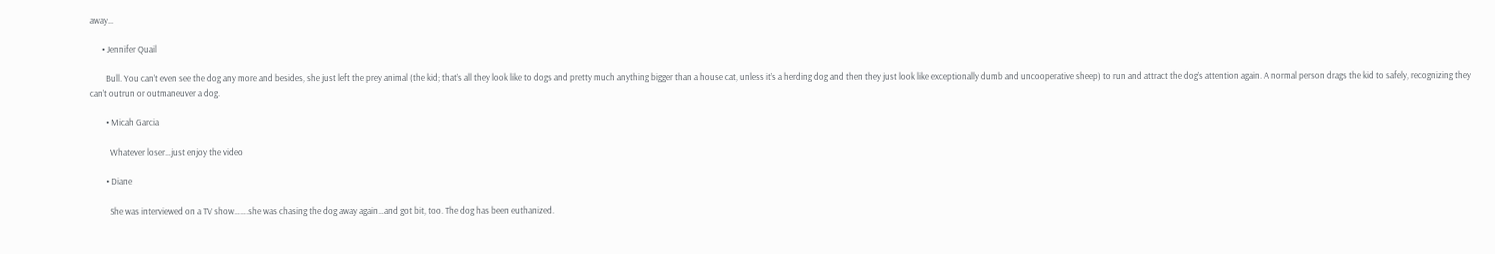away…

      • Jennifer Quail

        Bull. You can’t even see the dog any more and besides, she just left the prey animal (the kid; that’s all they look like to dogs and pretty much anything bigger than a house cat, unless it’s a herding dog and then they just look like exceptionally dumb and uncooperative sheep) to run and attract the dog’s attention again. A normal person drags the kid to safely, recognizing they can’t outrun or outmaneuver a dog.

        • Micah Garcia

          Whatever loser…just enjoy the video

        • Diane

          She was interviewed on a TV show…….she was chasing the dog away again…and got bit, too. The dog has been euthanized.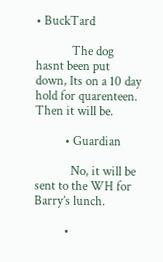• BuckTard

            The dog hasnt been put down, Its on a 10 day hold for quarenteen. Then it will be.

          • Guardian

            No, it will be sent to the WH for Barry’s lunch.

          •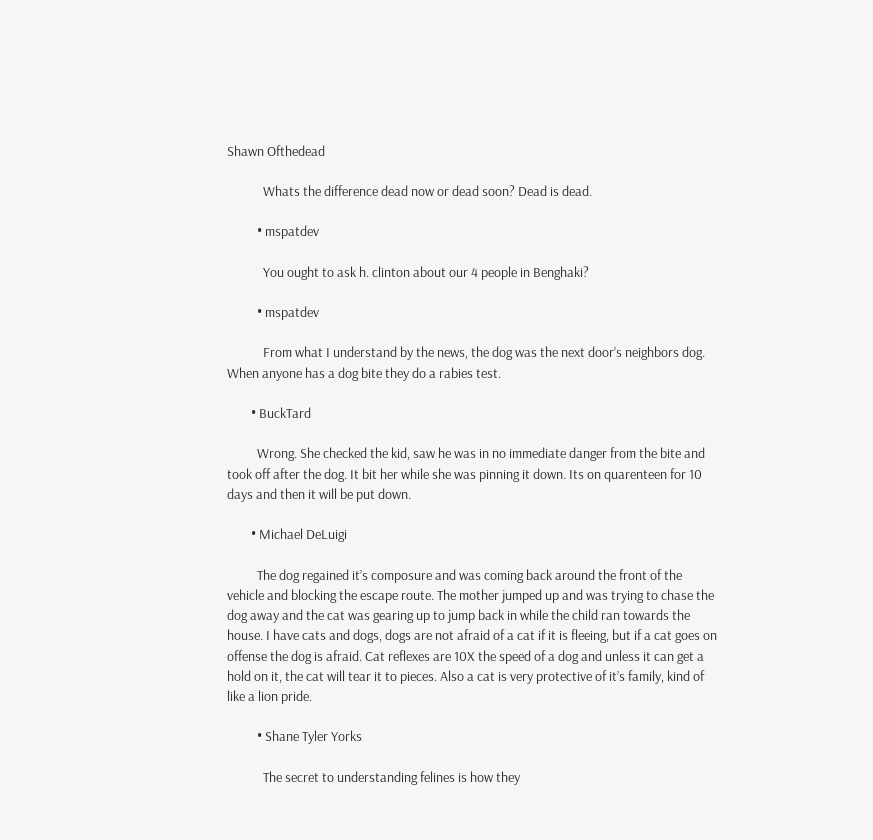Shawn Ofthedead

            Whats the difference dead now or dead soon? Dead is dead.

          • mspatdev

            You ought to ask h. clinton about our 4 people in Benghaki?

          • mspatdev

            From what I understand by the news, the dog was the next door’s neighbors dog. When anyone has a dog bite they do a rabies test.

        • BuckTard

          Wrong. She checked the kid, saw he was in no immediate danger from the bite and took off after the dog. It bit her while she was pinning it down. Its on quarenteen for 10 days and then it will be put down.

        • Michael DeLuigi

          The dog regained it’s composure and was coming back around the front of the vehicle and blocking the escape route. The mother jumped up and was trying to chase the dog away and the cat was gearing up to jump back in while the child ran towards the house. I have cats and dogs, dogs are not afraid of a cat if it is fleeing, but if a cat goes on offense the dog is afraid. Cat reflexes are 10X the speed of a dog and unless it can get a hold on it, the cat will tear it to pieces. Also a cat is very protective of it’s family, kind of like a lion pride.

          • Shane Tyler Yorks

            The secret to understanding felines is how they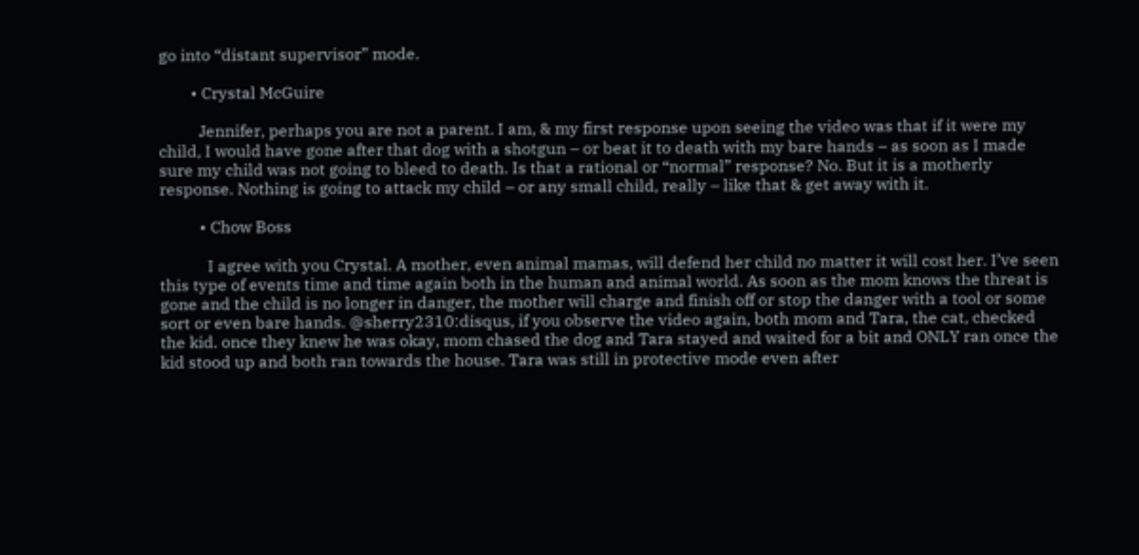go into “distant supervisor” mode.

        • Crystal McGuire

          Jennifer, perhaps you are not a parent. I am, & my first response upon seeing the video was that if it were my child, I would have gone after that dog with a shotgun – or beat it to death with my bare hands – as soon as I made sure my child was not going to bleed to death. Is that a rational or “normal” response? No. But it is a motherly response. Nothing is going to attack my child – or any small child, really – like that & get away with it.

          • Chow Boss

            I agree with you Crystal. A mother, even animal mamas, will defend her child no matter it will cost her. I’ve seen this type of events time and time again both in the human and animal world. As soon as the mom knows the threat is gone and the child is no longer in danger, the mother will charge and finish off or stop the danger with a tool or some sort or even bare hands. @sherry2310:disqus, if you observe the video again, both mom and Tara, the cat, checked the kid. once they knew he was okay, mom chased the dog and Tara stayed and waited for a bit and ONLY ran once the kid stood up and both ran towards the house. Tara was still in protective mode even after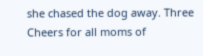she chased the dog away. Three Cheers for all moms of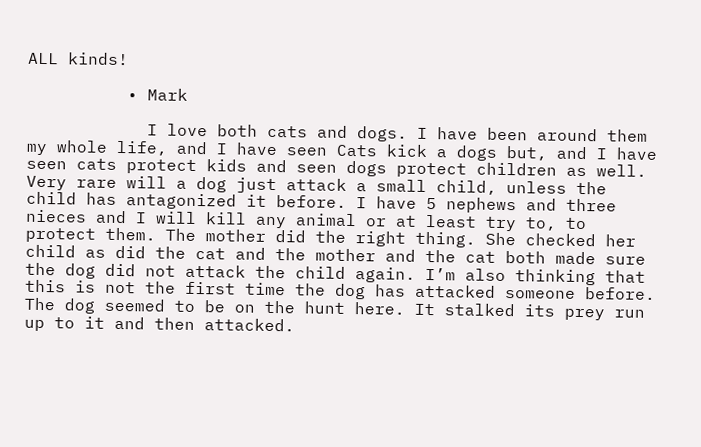ALL kinds!

          • Mark

            I love both cats and dogs. I have been around them my whole life, and I have seen Cats kick a dogs but, and I have seen cats protect kids and seen dogs protect children as well. Very rare will a dog just attack a small child, unless the child has antagonized it before. I have 5 nephews and three nieces and I will kill any animal or at least try to, to protect them. The mother did the right thing. She checked her child as did the cat and the mother and the cat both made sure the dog did not attack the child again. I’m also thinking that this is not the first time the dog has attacked someone before. The dog seemed to be on the hunt here. It stalked its prey run up to it and then attacked.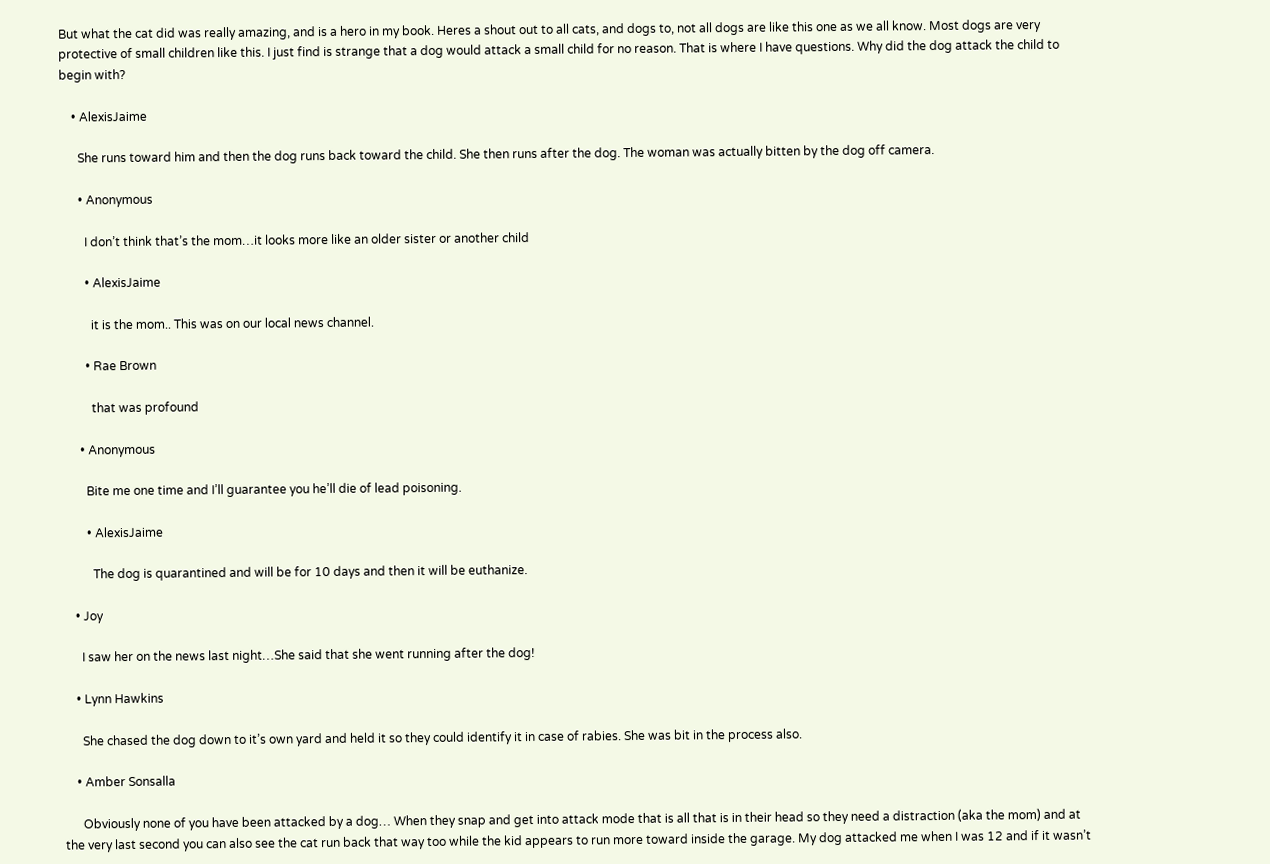But what the cat did was really amazing, and is a hero in my book. Heres a shout out to all cats, and dogs to, not all dogs are like this one as we all know. Most dogs are very protective of small children like this. I just find is strange that a dog would attack a small child for no reason. That is where I have questions. Why did the dog attack the child to begin with?

    • AlexisJaime

      She runs toward him and then the dog runs back toward the child. She then runs after the dog. The woman was actually bitten by the dog off camera.

      • Anonymous

        I don’t think that’s the mom…it looks more like an older sister or another child

        • AlexisJaime

          it is the mom.. This was on our local news channel.

        • Rae Brown

          that was profound

      • Anonymous

        Bite me one time and I’ll guarantee you he’ll die of lead poisoning.

        • AlexisJaime

          The dog is quarantined and will be for 10 days and then it will be euthanize.

    • Joy

      I saw her on the news last night…She said that she went running after the dog!

    • Lynn Hawkins

      She chased the dog down to it’s own yard and held it so they could identify it in case of rabies. She was bit in the process also.

    • Amber Sonsalla

      Obviously none of you have been attacked by a dog… When they snap and get into attack mode that is all that is in their head so they need a distraction (aka the mom) and at the very last second you can also see the cat run back that way too while the kid appears to run more toward inside the garage. My dog attacked me when I was 12 and if it wasn’t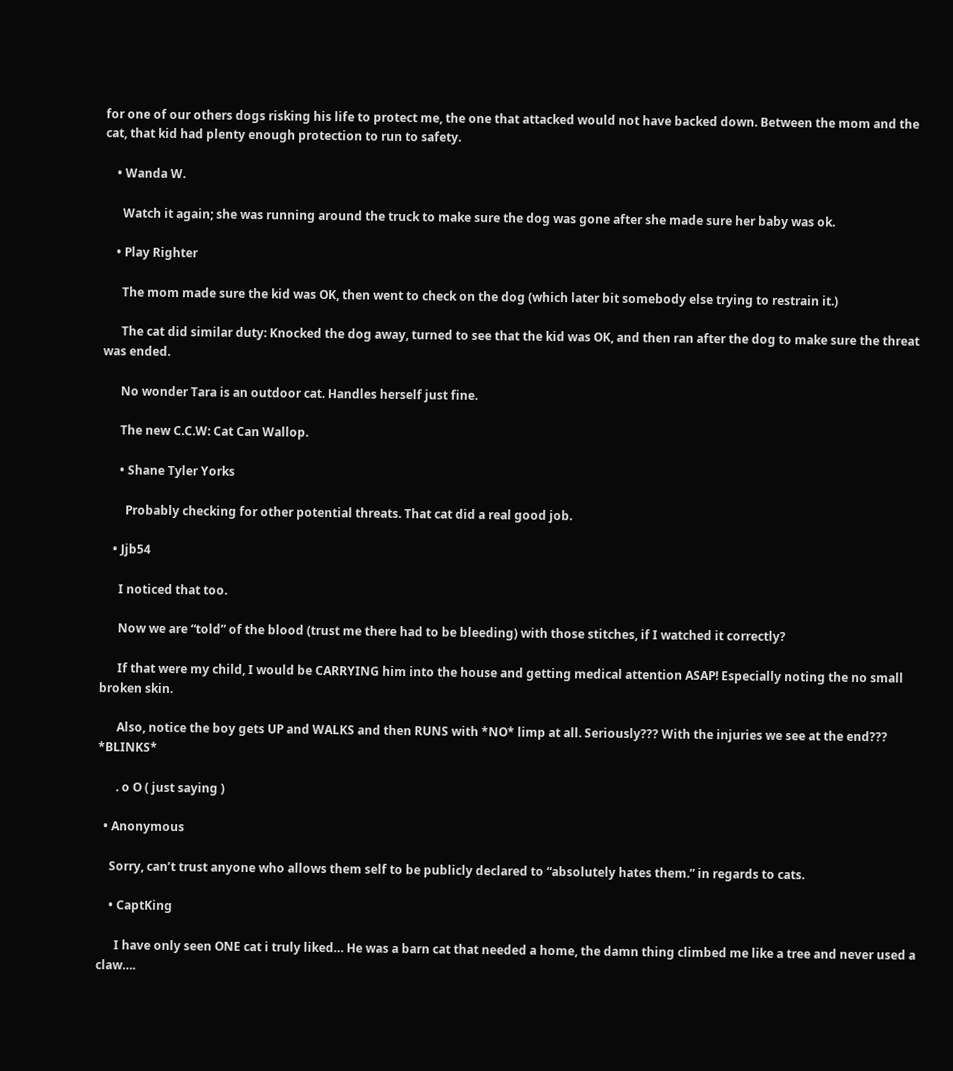for one of our others dogs risking his life to protect me, the one that attacked would not have backed down. Between the mom and the cat, that kid had plenty enough protection to run to safety.

    • Wanda W.

      Watch it again; she was running around the truck to make sure the dog was gone after she made sure her baby was ok.

    • Play Righter

      The mom made sure the kid was OK, then went to check on the dog (which later bit somebody else trying to restrain it.)

      The cat did similar duty: Knocked the dog away, turned to see that the kid was OK, and then ran after the dog to make sure the threat was ended.

      No wonder Tara is an outdoor cat. Handles herself just fine.

      The new C.C.W: Cat Can Wallop.

      • Shane Tyler Yorks

        Probably checking for other potential threats. That cat did a real good job.

    • Jjb54

      I noticed that too.

      Now we are “told” of the blood (trust me there had to be bleeding) with those stitches, if I watched it correctly?

      If that were my child, I would be CARRYING him into the house and getting medical attention ASAP! Especially noting the no small broken skin.

      Also, notice the boy gets UP and WALKS and then RUNS with *NO* limp at all. Seriously??? With the injuries we see at the end??? *BLINKS*

      . o O ( just saying )

  • Anonymous

    Sorry, can’t trust anyone who allows them self to be publicly declared to “absolutely hates them.” in regards to cats.

    • CaptKing

      I have only seen ONE cat i truly liked… He was a barn cat that needed a home, the damn thing climbed me like a tree and never used a claw….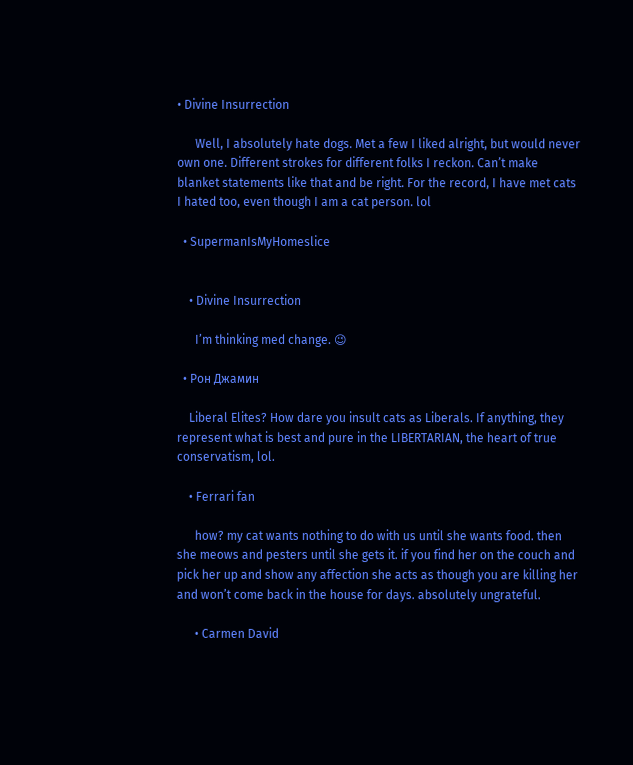• Divine Insurrection

      Well, I absolutely hate dogs. Met a few I liked alright, but would never own one. Different strokes for different folks I reckon. Can’t make blanket statements like that and be right. For the record, I have met cats I hated too, even though I am a cat person. lol

  • SupermanIsMyHomeslice


    • Divine Insurrection

      I’m thinking med change. 😉

  • Рон Джамин

    Liberal Elites? How dare you insult cats as Liberals. If anything, they represent what is best and pure in the LIBERTARIAN, the heart of true conservatism, lol.

    • Ferrari fan

      how? my cat wants nothing to do with us until she wants food. then she meows and pesters until she gets it. if you find her on the couch and pick her up and show any affection she acts as though you are killing her and won’t come back in the house for days. absolutely ungrateful.

      • Carmen David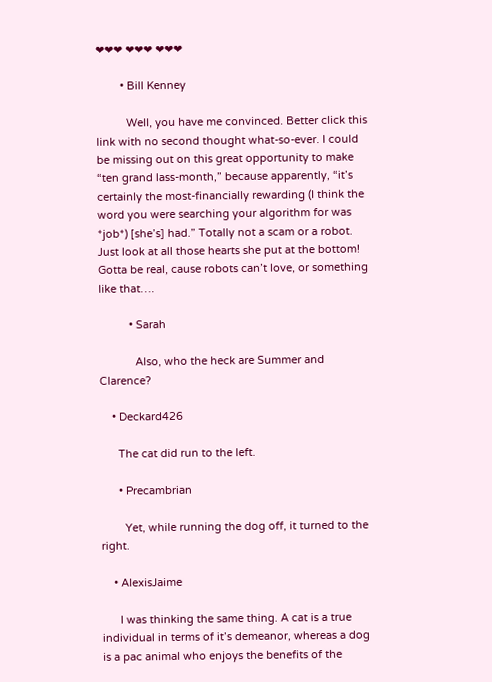❤❤❤ ❤❤❤ ❤❤❤

        • Bill Kenney

          Well, you have me convinced. Better click this link with no second thought what-so-ever. I could be missing out on this great opportunity to make “ten grand lass-month,” because apparently, “it’s certainly the most-financially rewarding (I think the word you were searching your algorithm for was *job*) [she’s] had.” Totally not a scam or a robot. Just look at all those hearts she put at the bottom! Gotta be real, cause robots can’t love, or something like that….

          • Sarah

            Also, who the heck are Summer and Clarence?

    • Deckard426

      The cat did run to the left.

      • Precambrian

        Yet, while running the dog off, it turned to the right.

    • AlexisJaime

      I was thinking the same thing. A cat is a true individual in terms of it’s demeanor, whereas a dog is a pac animal who enjoys the benefits of the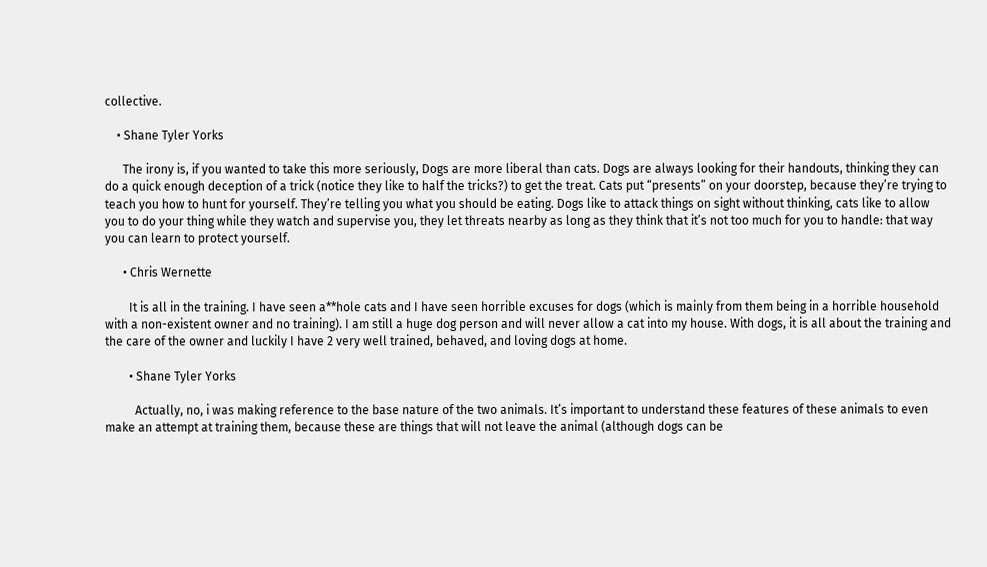collective.

    • Shane Tyler Yorks

      The irony is, if you wanted to take this more seriously, Dogs are more liberal than cats. Dogs are always looking for their handouts, thinking they can do a quick enough deception of a trick (notice they like to half the tricks?) to get the treat. Cats put “presents” on your doorstep, because they’re trying to teach you how to hunt for yourself. They’re telling you what you should be eating. Dogs like to attack things on sight without thinking, cats like to allow you to do your thing while they watch and supervise you, they let threats nearby as long as they think that it’s not too much for you to handle: that way you can learn to protect yourself.

      • Chris Wernette

        It is all in the training. I have seen a**hole cats and I have seen horrible excuses for dogs (which is mainly from them being in a horrible household with a non-existent owner and no training). I am still a huge dog person and will never allow a cat into my house. With dogs, it is all about the training and the care of the owner and luckily I have 2 very well trained, behaved, and loving dogs at home.

        • Shane Tyler Yorks

          Actually, no, i was making reference to the base nature of the two animals. It’s important to understand these features of these animals to even make an attempt at training them, because these are things that will not leave the animal (although dogs can be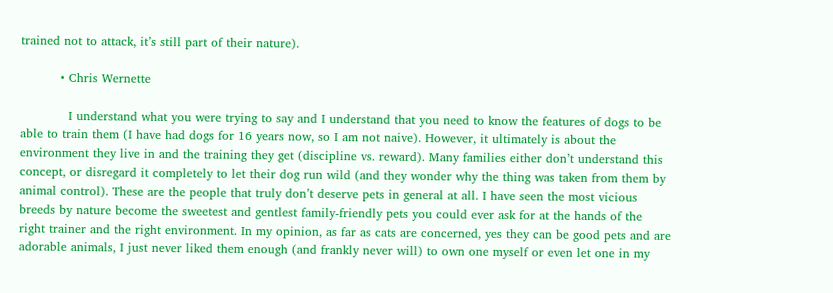trained not to attack, it’s still part of their nature).

          • Chris Wernette

            I understand what you were trying to say and I understand that you need to know the features of dogs to be able to train them (I have had dogs for 16 years now, so I am not naive). However, it ultimately is about the environment they live in and the training they get (discipline vs. reward). Many families either don’t understand this concept, or disregard it completely to let their dog run wild (and they wonder why the thing was taken from them by animal control). These are the people that truly don’t deserve pets in general at all. I have seen the most vicious breeds by nature become the sweetest and gentlest family-friendly pets you could ever ask for at the hands of the right trainer and the right environment. In my opinion, as far as cats are concerned, yes they can be good pets and are adorable animals, I just never liked them enough (and frankly never will) to own one myself or even let one in my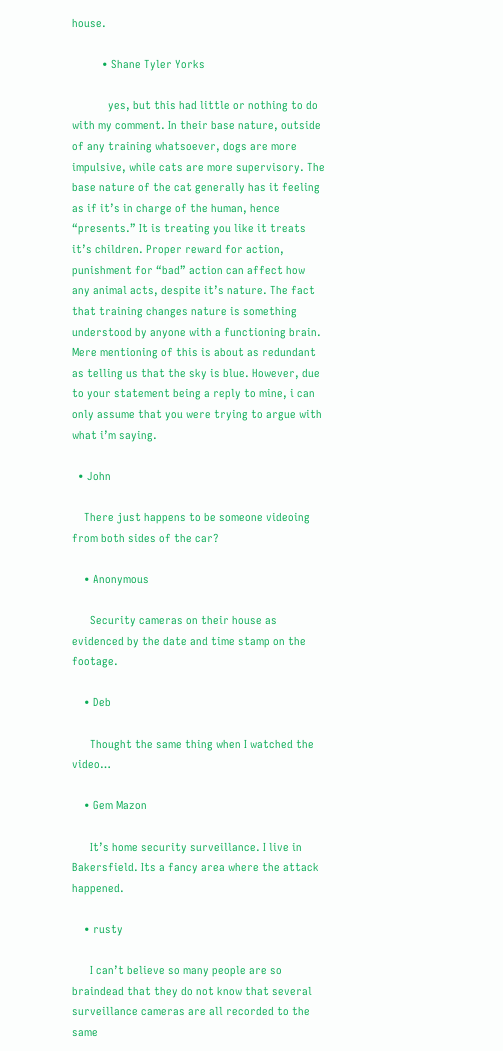house.

          • Shane Tyler Yorks

            yes, but this had little or nothing to do with my comment. In their base nature, outside of any training whatsoever, dogs are more impulsive, while cats are more supervisory. The base nature of the cat generally has it feeling as if it’s in charge of the human, hence “presents.” It is treating you like it treats it’s children. Proper reward for action, punishment for “bad” action can affect how any animal acts, despite it’s nature. The fact that training changes nature is something understood by anyone with a functioning brain. Mere mentioning of this is about as redundant as telling us that the sky is blue. However, due to your statement being a reply to mine, i can only assume that you were trying to argue with what i’m saying.

  • John

    There just happens to be someone videoing from both sides of the car?

    • Anonymous

      Security cameras on their house as evidenced by the date and time stamp on the footage.

    • Deb

      Thought the same thing when I watched the video…

    • Gem Mazon

      It’s home security surveillance. I live in Bakersfield. Its a fancy area where the attack happened.

    • rusty

      I can’t believe so many people are so braindead that they do not know that several surveillance cameras are all recorded to the same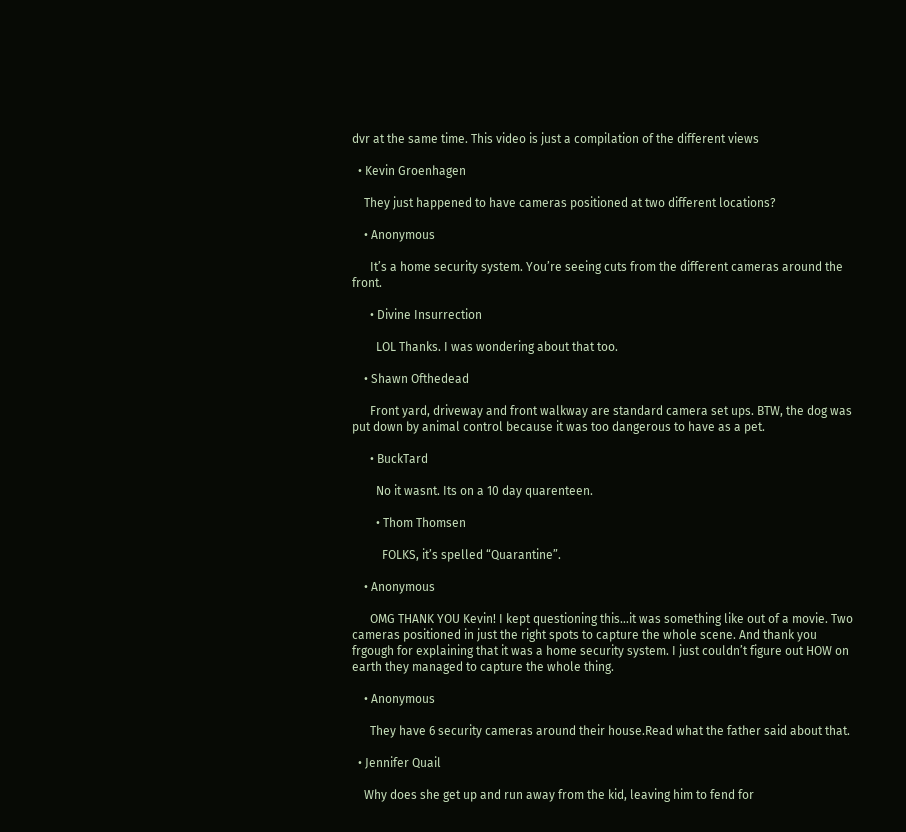dvr at the same time. This video is just a compilation of the different views

  • Kevin Groenhagen

    They just happened to have cameras positioned at two different locations?

    • Anonymous

      It’s a home security system. You’re seeing cuts from the different cameras around the front.

      • Divine Insurrection

        LOL Thanks. I was wondering about that too.

    • Shawn Ofthedead

      Front yard, driveway and front walkway are standard camera set ups. BTW, the dog was put down by animal control because it was too dangerous to have as a pet.

      • BuckTard

        No it wasnt. Its on a 10 day quarenteen.

        • Thom Thomsen

          FOLKS, it’s spelled “Quarantine”.

    • Anonymous

      OMG THANK YOU Kevin! I kept questioning this…it was something like out of a movie. Two cameras positioned in just the right spots to capture the whole scene. And thank you frgough for explaining that it was a home security system. I just couldn’t figure out HOW on earth they managed to capture the whole thing.

    • Anonymous

      They have 6 security cameras around their house.Read what the father said about that.

  • Jennifer Quail

    Why does she get up and run away from the kid, leaving him to fend for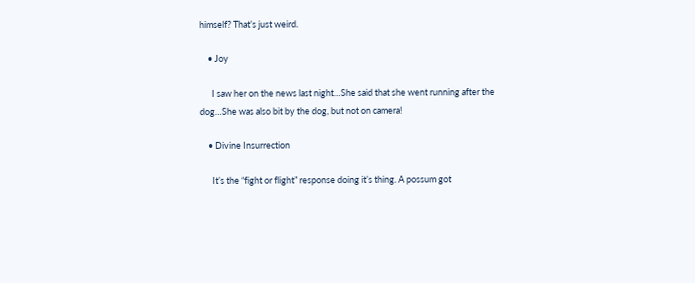himself? That’s just weird.

    • Joy

      I saw her on the news last night…She said that she went running after the dog…She was also bit by the dog, but not on camera!

    • Divine Insurrection

      It’s the “fight or flight” response doing it’s thing. A possum got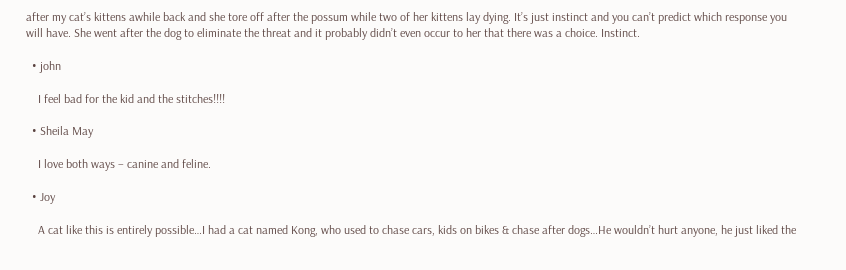after my cat’s kittens awhile back and she tore off after the possum while two of her kittens lay dying. It’s just instinct and you can’t predict which response you will have. She went after the dog to eliminate the threat and it probably didn’t even occur to her that there was a choice. Instinct.

  • john

    I feel bad for the kid and the stitches!!!!

  • Sheila May

    I love both ways – canine and feline.

  • Joy

    A cat like this is entirely possible…I had a cat named Kong, who used to chase cars, kids on bikes & chase after dogs…He wouldn’t hurt anyone, he just liked the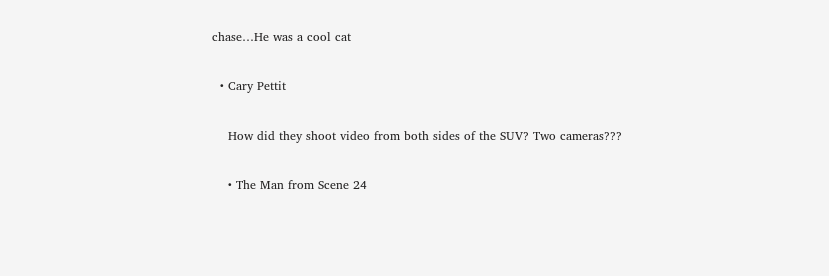chase…He was a cool cat

  • Cary Pettit

    How did they shoot video from both sides of the SUV? Two cameras???

    • The Man from Scene 24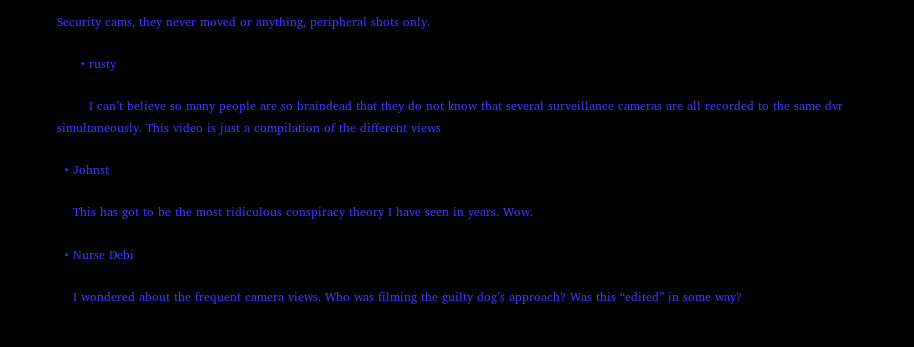Security cams, they never moved or anything, peripheral shots only.

      • rusty

        I can’t believe so many people are so braindead that they do not know that several surveillance cameras are all recorded to the same dvr simultaneously. This video is just a compilation of the different views

  • Johnst

    This has got to be the most ridiculous conspiracy theory I have seen in years. Wow.

  • Nurse Debi

    I wondered about the frequent camera views. Who was filming the guilty dog’s approach? Was this “edited” in some way?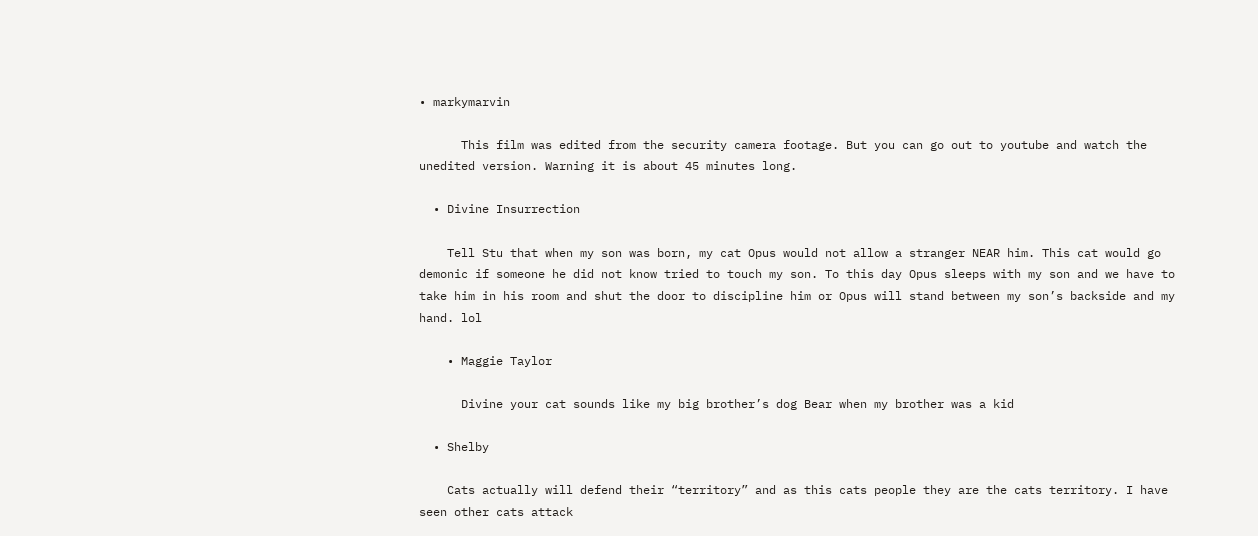• markymarvin

      This film was edited from the security camera footage. But you can go out to youtube and watch the unedited version. Warning it is about 45 minutes long.

  • Divine Insurrection

    Tell Stu that when my son was born, my cat Opus would not allow a stranger NEAR him. This cat would go demonic if someone he did not know tried to touch my son. To this day Opus sleeps with my son and we have to take him in his room and shut the door to discipline him or Opus will stand between my son’s backside and my hand. lol

    • Maggie Taylor

      Divine your cat sounds like my big brother’s dog Bear when my brother was a kid

  • Shelby

    Cats actually will defend their “territory” and as this cats people they are the cats territory. I have seen other cats attack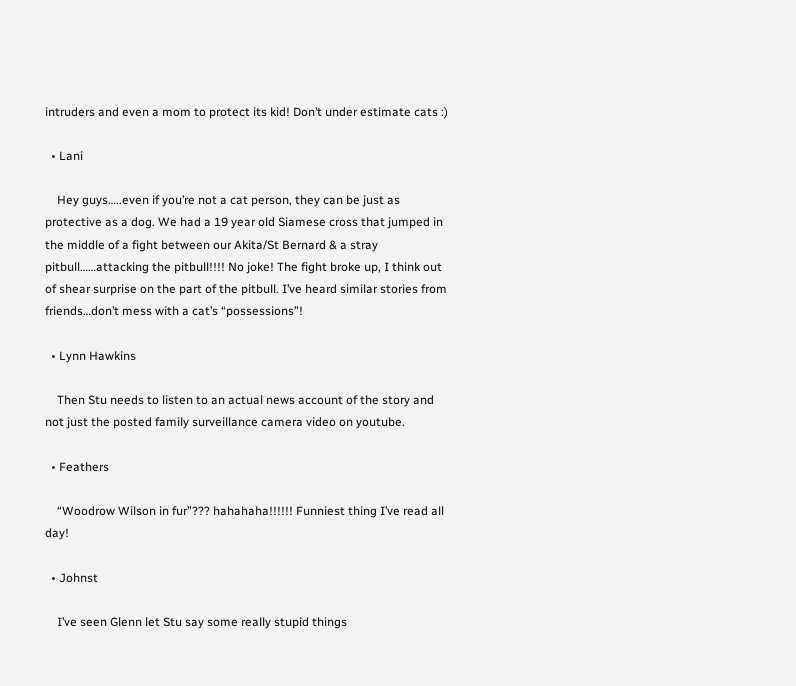intruders and even a mom to protect its kid! Don’t under estimate cats :)

  • Lani

    Hey guys…..even if you’re not a cat person, they can be just as protective as a dog. We had a 19 year old Siamese cross that jumped in the middle of a fight between our Akita/St Bernard & a stray pitbull……attacking the pitbull!!!! No joke! The fight broke up, I think out of shear surprise on the part of the pitbull. I’ve heard similar stories from friends…don’t mess with a cat’s “possessions”!

  • Lynn Hawkins

    Then Stu needs to listen to an actual news account of the story and not just the posted family surveillance camera video on youtube.

  • Feathers

    “Woodrow Wilson in fur”??? hahahaha!!!!!! Funniest thing I’ve read all day!

  • Johnst

    I’ve seen Glenn let Stu say some really stupid things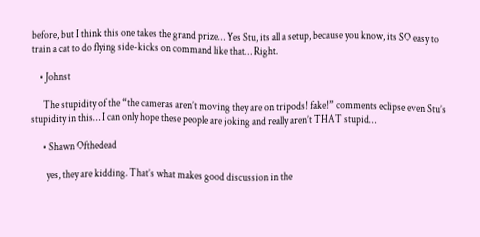before, but I think this one takes the grand prize… Yes Stu, its all a setup, because you know, its SO easy to train a cat to do flying side-kicks on command like that… Right.

    • Johnst

      The stupidity of the “the cameras aren’t moving they are on tripods! fake!” comments eclipse even Stu’s stupidity in this… I can only hope these people are joking and really aren’t THAT stupid…

      • Shawn Ofthedead

        yes, they are kidding. That’s what makes good discussion in the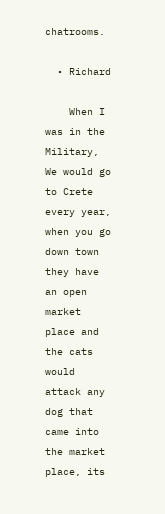chatrooms.

  • Richard

    When I was in the Military, We would go to Crete every year, when you go down town they have an open market place and the cats would attack any dog that came into the market place, its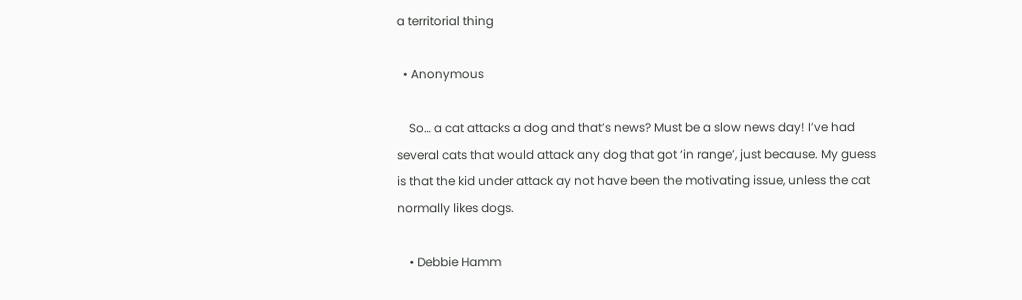a territorial thing

  • Anonymous

    So… a cat attacks a dog and that’s news? Must be a slow news day! I’ve had several cats that would attack any dog that got ‘in range’, just because. My guess is that the kid under attack ay not have been the motivating issue, unless the cat normally likes dogs.

    • Debbie Hamm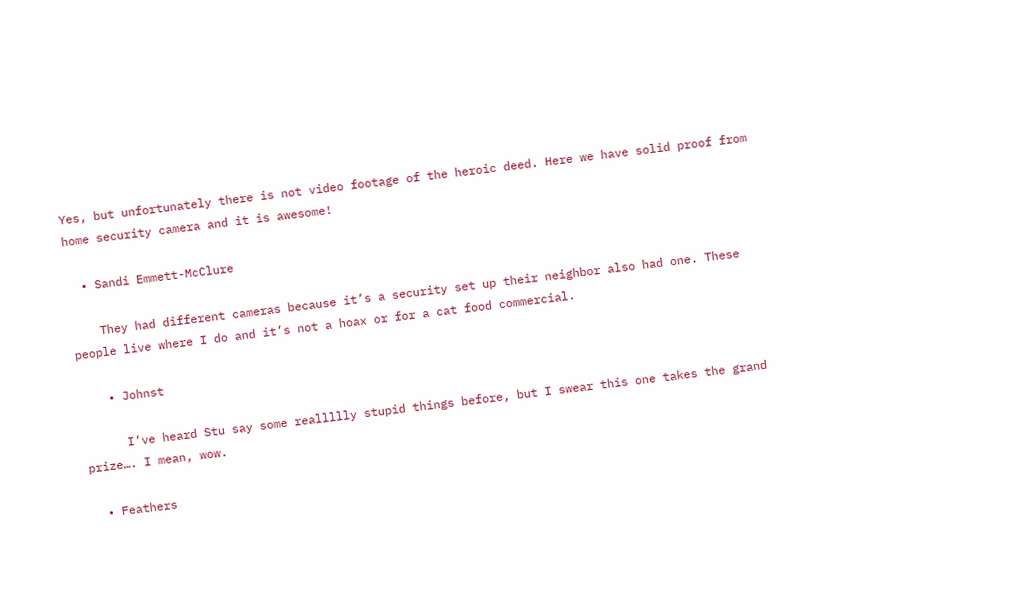Yes, but unfortunately there is not video footage of the heroic deed. Here we have solid proof from home security camera and it is awesome!

  • Sandi Emmett-McClure

    They had different cameras because it’s a security set up their neighbor also had one. These people live where I do and it’s not a hoax or for a cat food commercial.

    • Johnst

      I’ve heard Stu say some reallllly stupid things before, but I swear this one takes the grand prize…. I mean, wow.

  • Feathers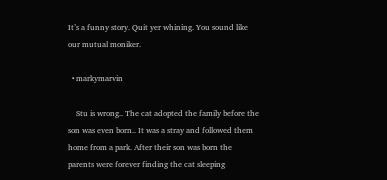It’s a funny story. Quit yer whining. You sound like our mutual moniker.

  • markymarvin

    Stu is wrong.. The cat adopted the family before the son was even born.. It was a stray and followed them home from a park. After their son was born the parents were forever finding the cat sleeping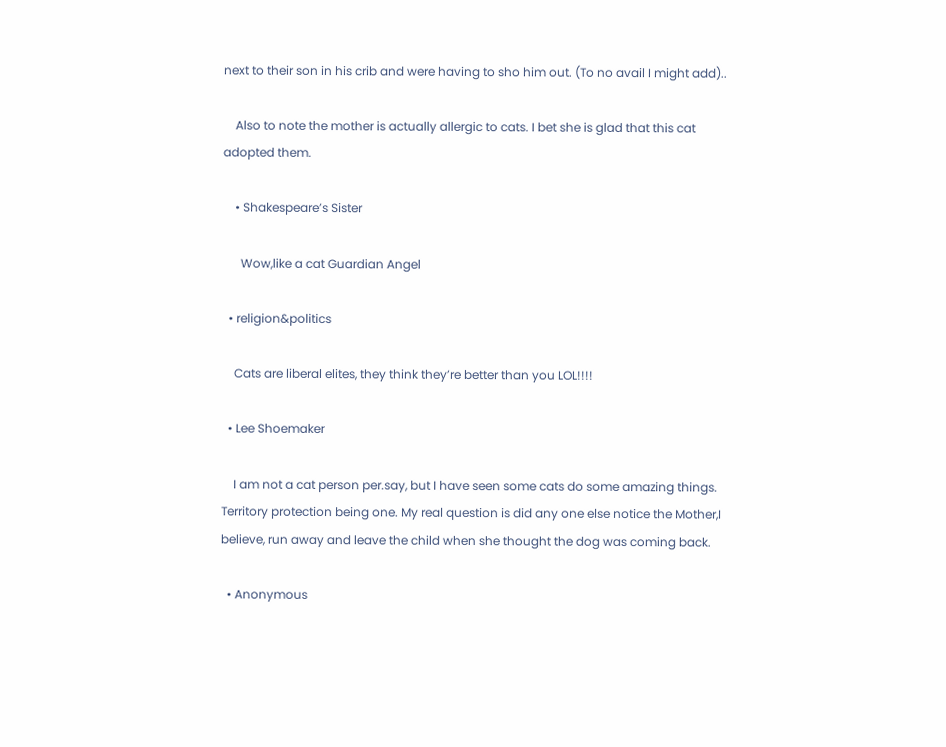next to their son in his crib and were having to sho him out. (To no avail I might add)..

    Also to note the mother is actually allergic to cats. I bet she is glad that this cat adopted them.

    • Shakespeare’s Sister

      Wow,like a cat Guardian Angel

  • religion&politics

    Cats are liberal elites, they think they’re better than you LOL!!!!

  • Lee Shoemaker

    I am not a cat person per.say, but I have seen some cats do some amazing things. Territory protection being one. My real question is did any one else notice the Mother,I believe, run away and leave the child when she thought the dog was coming back.

  • Anonymous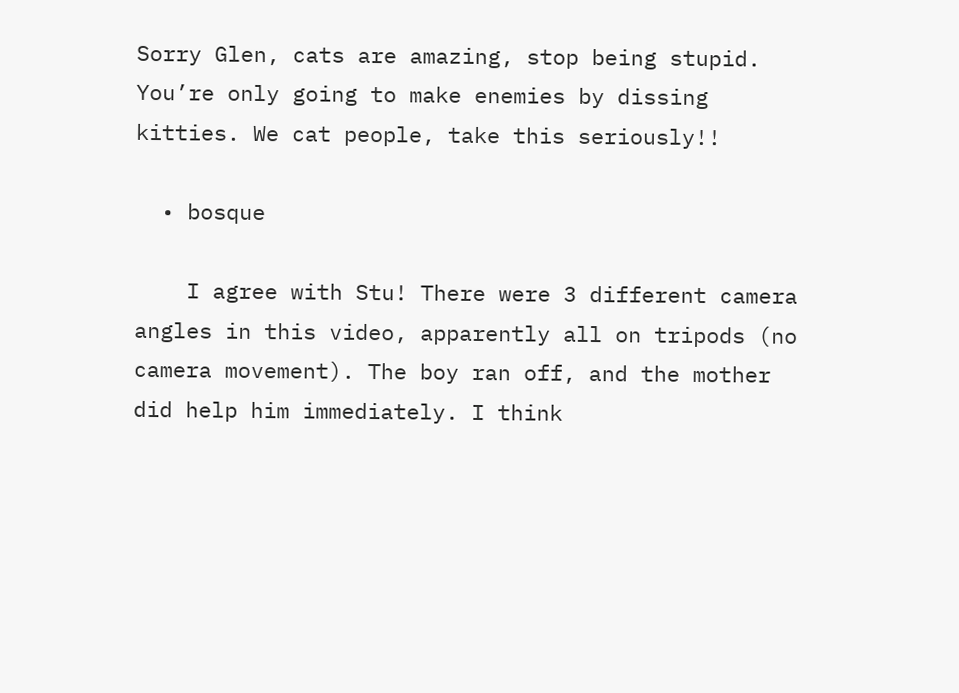Sorry Glen, cats are amazing, stop being stupid. You’re only going to make enemies by dissing kitties. We cat people, take this seriously!!

  • bosque

    I agree with Stu! There were 3 different camera angles in this video, apparently all on tripods (no camera movement). The boy ran off, and the mother did help him immediately. I think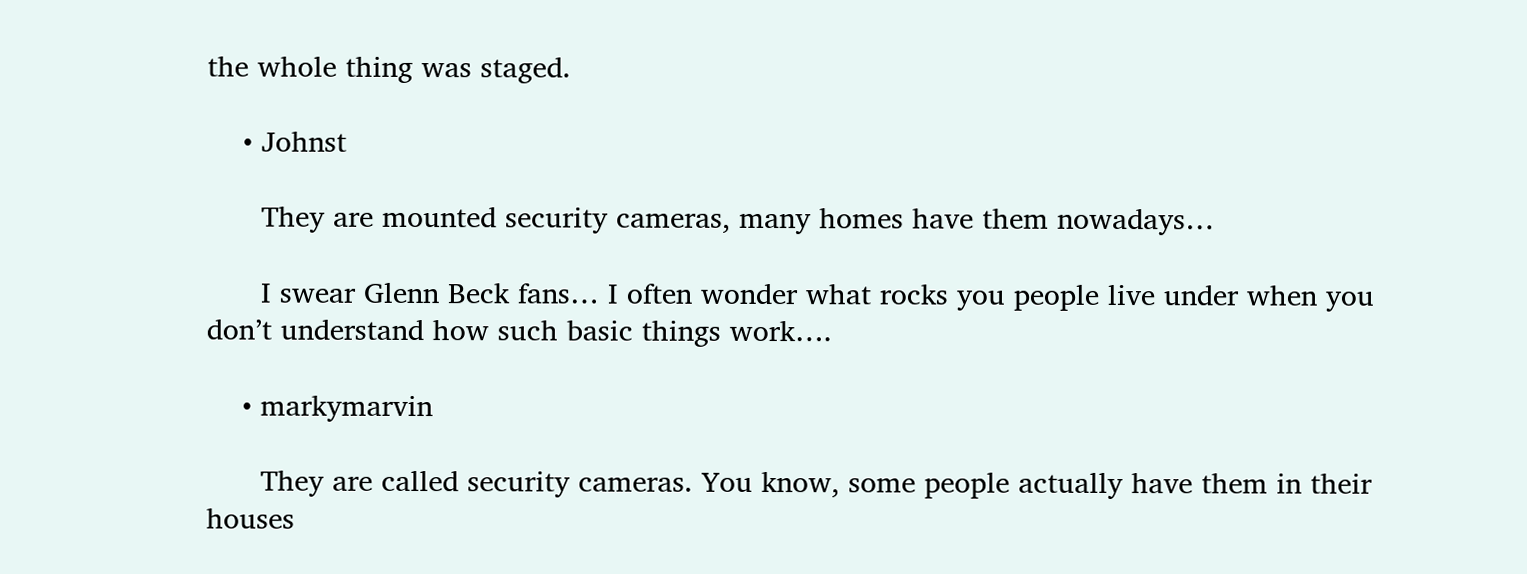the whole thing was staged.

    • Johnst

      They are mounted security cameras, many homes have them nowadays…

      I swear Glenn Beck fans… I often wonder what rocks you people live under when you don’t understand how such basic things work….

    • markymarvin

      They are called security cameras. You know, some people actually have them in their houses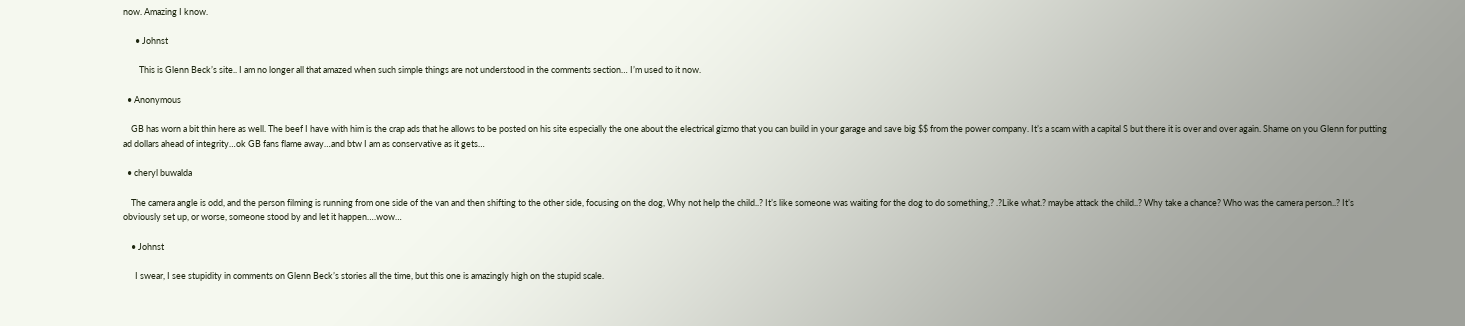now. Amazing I know.

      • Johnst

        This is Glenn Beck’s site.. I am no longer all that amazed when such simple things are not understood in the comments section… I’m used to it now.

  • Anonymous

    GB has worn a bit thin here as well. The beef I have with him is the crap ads that he allows to be posted on his site especially the one about the electrical gizmo that you can build in your garage and save big $$ from the power company. It’s a scam with a capital S but there it is over and over again. Shame on you Glenn for putting ad dollars ahead of integrity…ok GB fans flame away…and btw I am as conservative as it gets…

  • cheryl buwalda

    The camera angle is odd, and the person filming is running from one side of the van and then shifting to the other side, focusing on the dog, Why not help the child..? It’s like someone was waiting for the dog to do something,? .?Like what.? maybe attack the child..? Why take a chance? Who was the camera person..? It’s obviously set up, or worse, someone stood by and let it happen….wow…

    • Johnst

      I swear, I see stupidity in comments on Glenn Beck’s stories all the time, but this one is amazingly high on the stupid scale.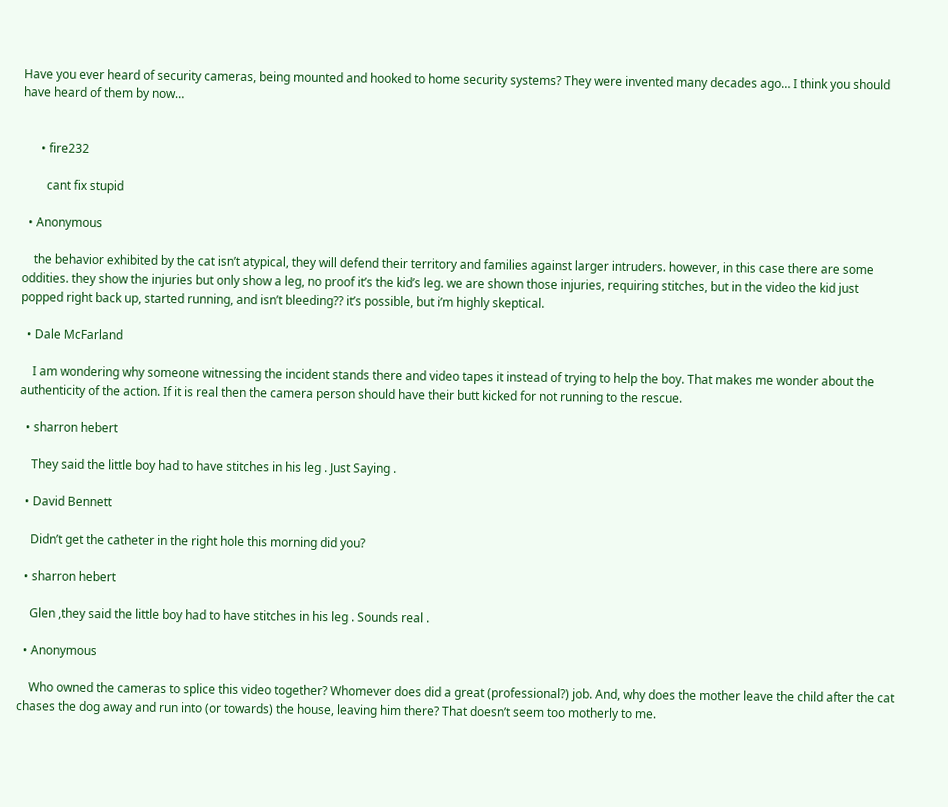Have you ever heard of security cameras, being mounted and hooked to home security systems? They were invented many decades ago… I think you should have heard of them by now…


      • fire232

        cant fix stupid

  • Anonymous

    the behavior exhibited by the cat isn’t atypical, they will defend their territory and families against larger intruders. however, in this case there are some oddities. they show the injuries but only show a leg, no proof it’s the kid’s leg. we are shown those injuries, requiring stitches, but in the video the kid just popped right back up, started running, and isn’t bleeding?? it’s possible, but i’m highly skeptical.

  • Dale McFarland

    I am wondering why someone witnessing the incident stands there and video tapes it instead of trying to help the boy. That makes me wonder about the authenticity of the action. If it is real then the camera person should have their butt kicked for not running to the rescue.

  • sharron hebert

    They said the little boy had to have stitches in his leg . Just Saying .

  • David Bennett

    Didn’t get the catheter in the right hole this morning did you?

  • sharron hebert

    Glen ,they said the little boy had to have stitches in his leg . Sounds real .

  • Anonymous

    Who owned the cameras to splice this video together? Whomever does did a great (professional?) job. And, why does the mother leave the child after the cat chases the dog away and run into (or towards) the house, leaving him there? That doesn’t seem too motherly to me.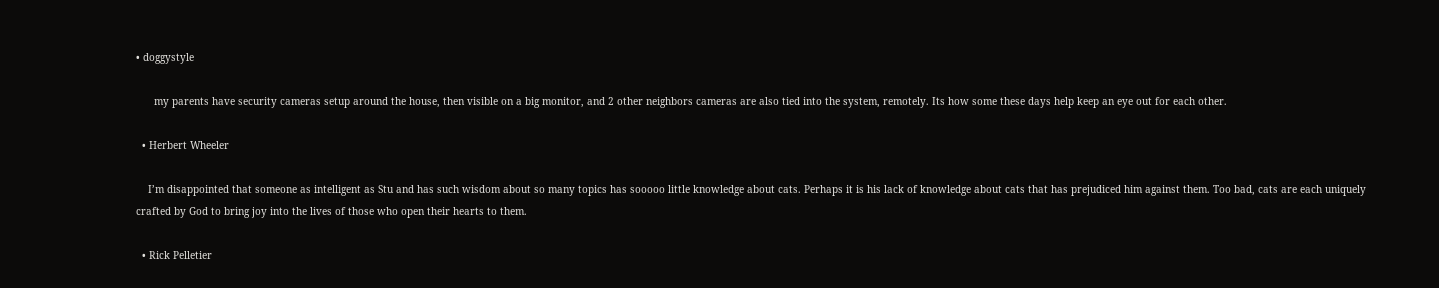• doggystyle

      my parents have security cameras setup around the house, then visible on a big monitor, and 2 other neighbors cameras are also tied into the system, remotely. Its how some these days help keep an eye out for each other.

  • Herbert Wheeler

    I’m disappointed that someone as intelligent as Stu and has such wisdom about so many topics has sooooo little knowledge about cats. Perhaps it is his lack of knowledge about cats that has prejudiced him against them. Too bad, cats are each uniquely crafted by God to bring joy into the lives of those who open their hearts to them.

  • Rick Pelletier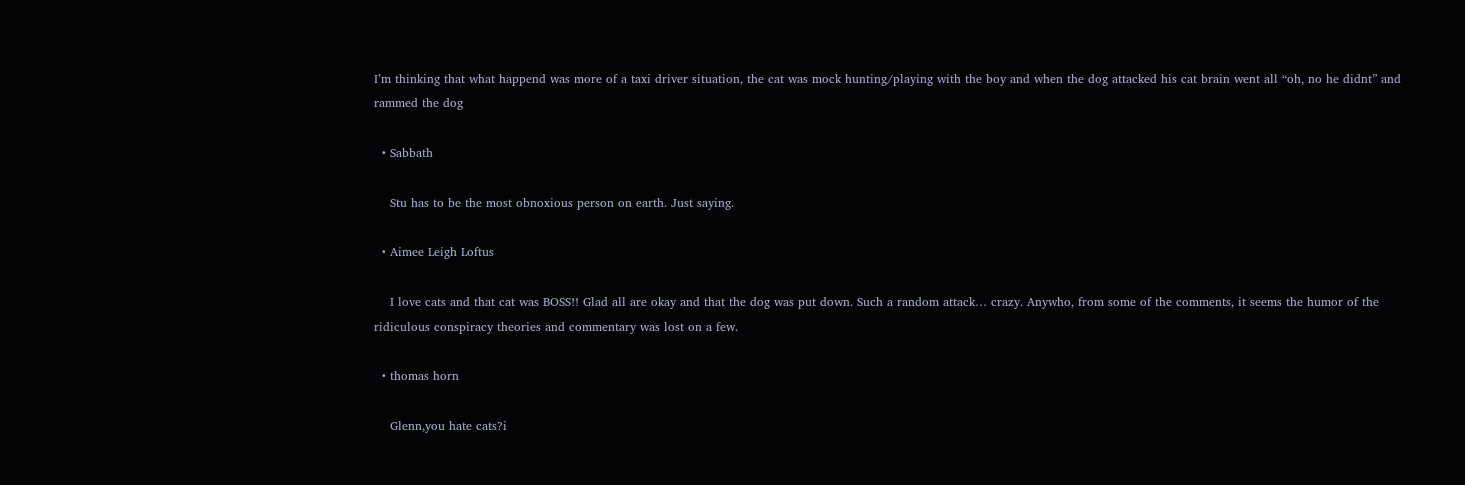I’m thinking that what happend was more of a taxi driver situation, the cat was mock hunting/playing with the boy and when the dog attacked his cat brain went all “oh, no he didnt” and rammed the dog

  • Sabbath

    Stu has to be the most obnoxious person on earth. Just saying.

  • Aimee Leigh Loftus

    I love cats and that cat was BOSS!! Glad all are okay and that the dog was put down. Such a random attack… crazy. Anywho, from some of the comments, it seems the humor of the ridiculous conspiracy theories and commentary was lost on a few.

  • thomas horn

    Glenn,you hate cats?i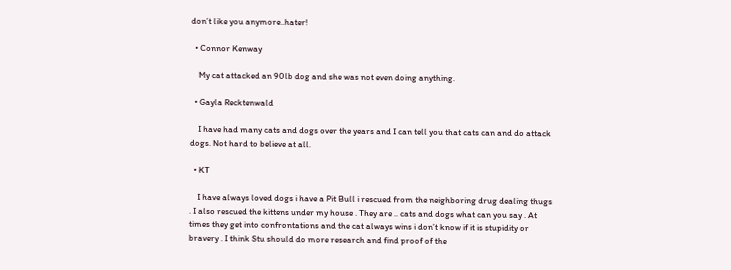don’t like you anymore..hater!

  • Connor Kenway

    My cat attacked an 90lb dog and she was not even doing anything.

  • Gayla Recktenwald

    I have had many cats and dogs over the years and I can tell you that cats can and do attack dogs. Not hard to believe at all.

  • KT

    I have always loved dogs i have a Pit Bull i rescued from the neighboring drug dealing thugs . I also rescued the kittens under my house . They are .. cats and dogs what can you say . At times they get into confrontations and the cat always wins i don’t know if it is stupidity or bravery . I think Stu should do more research and find proof of the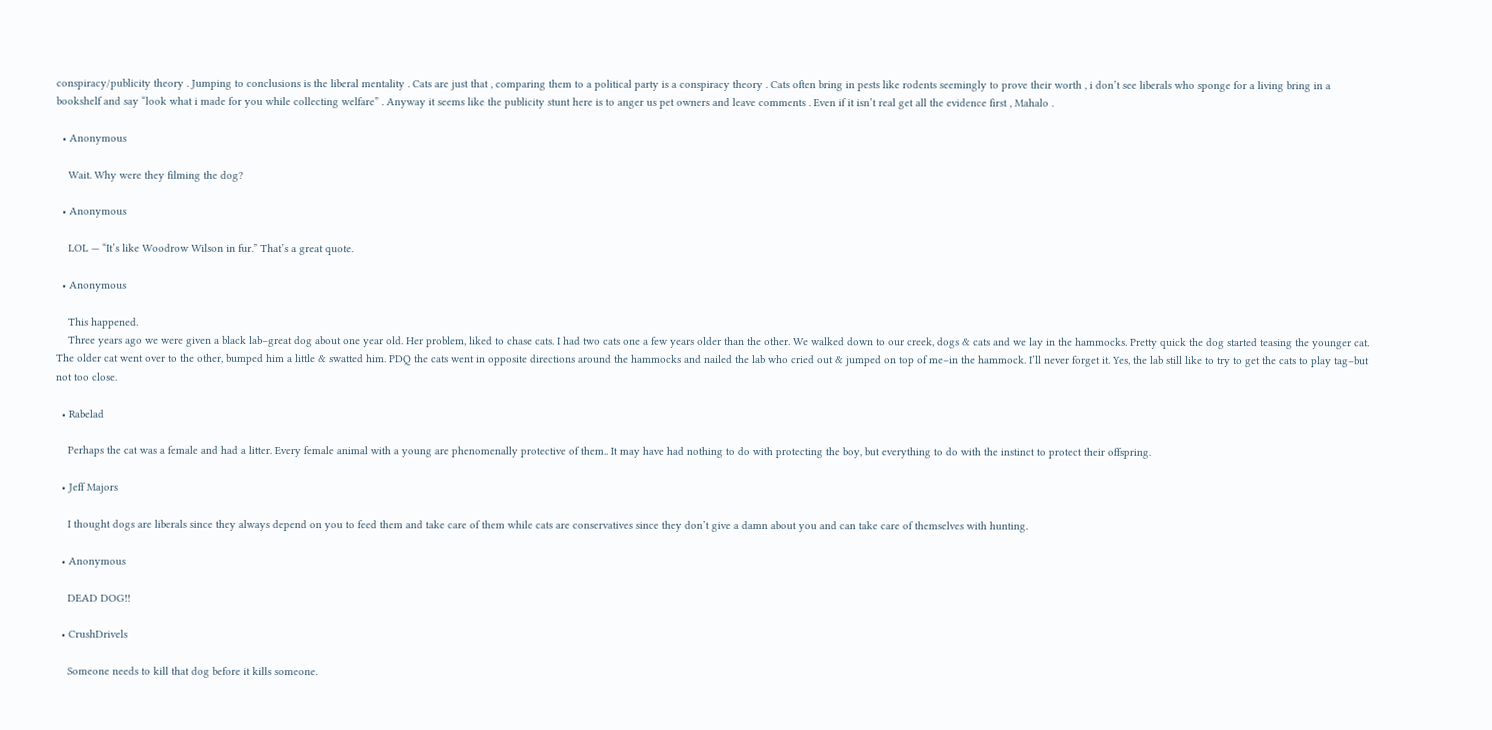conspiracy/publicity theory . Jumping to conclusions is the liberal mentality . Cats are just that , comparing them to a political party is a conspiracy theory . Cats often bring in pests like rodents seemingly to prove their worth , i don’t see liberals who sponge for a living bring in a bookshelf and say “look what i made for you while collecting welfare” . Anyway it seems like the publicity stunt here is to anger us pet owners and leave comments . Even if it isn’t real get all the evidence first , Mahalo .

  • Anonymous

    Wait. Why were they filming the dog?

  • Anonymous

    LOL — “It’s like Woodrow Wilson in fur.” That’s a great quote.

  • Anonymous

    This happened.
    Three years ago we were given a black lab–great dog about one year old. Her problem, liked to chase cats. I had two cats one a few years older than the other. We walked down to our creek, dogs & cats and we lay in the hammocks. Pretty quick the dog started teasing the younger cat. The older cat went over to the other, bumped him a little & swatted him. PDQ the cats went in opposite directions around the hammocks and nailed the lab who cried out & jumped on top of me–in the hammock. I’ll never forget it. Yes, the lab still like to try to get the cats to play tag–but not too close.

  • Rabelad

    Perhaps the cat was a female and had a litter. Every female animal with a young are phenomenally protective of them.. It may have had nothing to do with protecting the boy, but everything to do with the instinct to protect their offspring.

  • Jeff Majors

    I thought dogs are liberals since they always depend on you to feed them and take care of them while cats are conservatives since they don’t give a damn about you and can take care of themselves with hunting.

  • Anonymous

    DEAD DOG!!

  • CrushDrivels

    Someone needs to kill that dog before it kills someone.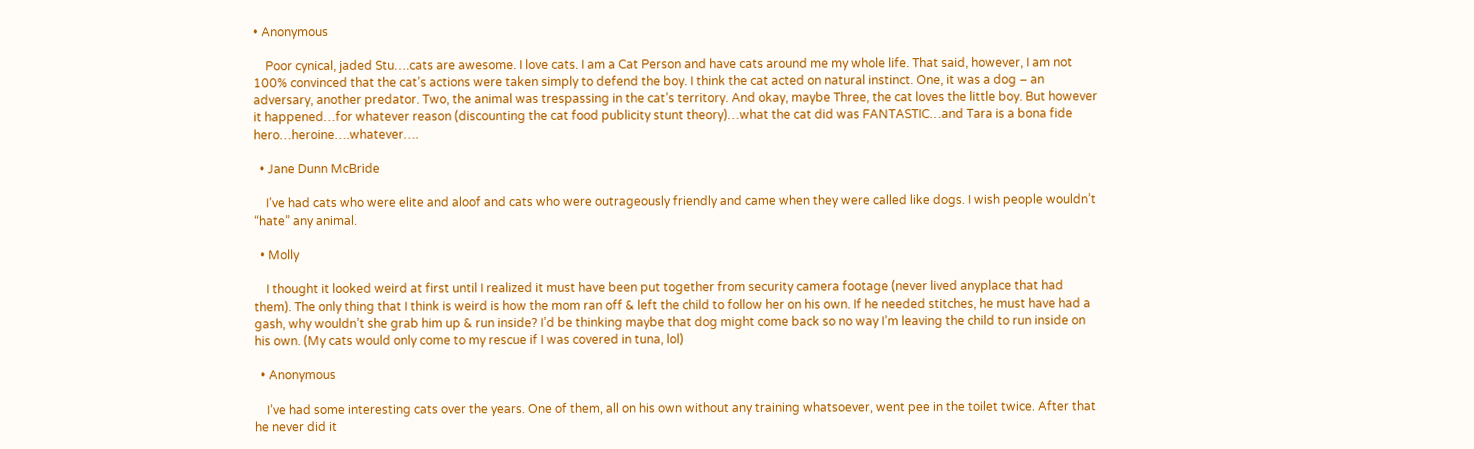• Anonymous

    Poor cynical, jaded Stu….cats are awesome. I love cats. I am a Cat Person and have cats around me my whole life. That said, however, I am not 100% convinced that the cat’s actions were taken simply to defend the boy. I think the cat acted on natural instinct. One, it was a dog – an adversary, another predator. Two, the animal was trespassing in the cat’s territory. And okay, maybe Three, the cat loves the little boy. But however it happened…for whatever reason (discounting the cat food publicity stunt theory)…what the cat did was FANTASTIC…and Tara is a bona fide hero…heroine….whatever….

  • Jane Dunn McBride

    I’ve had cats who were elite and aloof and cats who were outrageously friendly and came when they were called like dogs. I wish people wouldn’t “hate” any animal.

  • Molly

    I thought it looked weird at first until I realized it must have been put together from security camera footage (never lived anyplace that had them). The only thing that I think is weird is how the mom ran off & left the child to follow her on his own. If he needed stitches, he must have had a gash, why wouldn’t she grab him up & run inside? I’d be thinking maybe that dog might come back so no way I’m leaving the child to run inside on his own. (My cats would only come to my rescue if I was covered in tuna, lol)

  • Anonymous

    I’ve had some interesting cats over the years. One of them, all on his own without any training whatsoever, went pee in the toilet twice. After that he never did it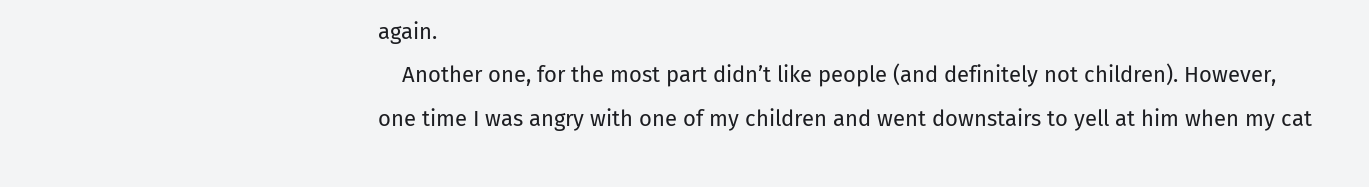again.
    Another one, for the most part didn’t like people (and definitely not children). However, one time I was angry with one of my children and went downstairs to yell at him when my cat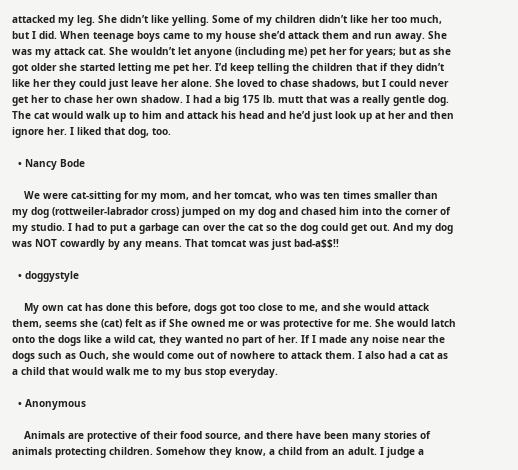attacked my leg. She didn’t like yelling. Some of my children didn’t like her too much, but I did. When teenage boys came to my house she’d attack them and run away. She was my attack cat. She wouldn’t let anyone (including me) pet her for years; but as she got older she started letting me pet her. I’d keep telling the children that if they didn’t like her they could just leave her alone. She loved to chase shadows, but I could never get her to chase her own shadow. I had a big 175 lb. mutt that was a really gentle dog. The cat would walk up to him and attack his head and he’d just look up at her and then ignore her. I liked that dog, too.

  • Nancy Bode

    We were cat-sitting for my mom, and her tomcat, who was ten times smaller than my dog (rottweiler-labrador cross) jumped on my dog and chased him into the corner of my studio. I had to put a garbage can over the cat so the dog could get out. And my dog was NOT cowardly by any means. That tomcat was just bad-a$$!!

  • doggystyle

    My own cat has done this before, dogs got too close to me, and she would attack them, seems she (cat) felt as if She owned me or was protective for me. She would latch onto the dogs like a wild cat, they wanted no part of her. If I made any noise near the dogs such as Ouch, she would come out of nowhere to attack them. I also had a cat as a child that would walk me to my bus stop everyday.

  • Anonymous

    Animals are protective of their food source, and there have been many stories of animals protecting children. Somehow they know, a child from an adult. I judge a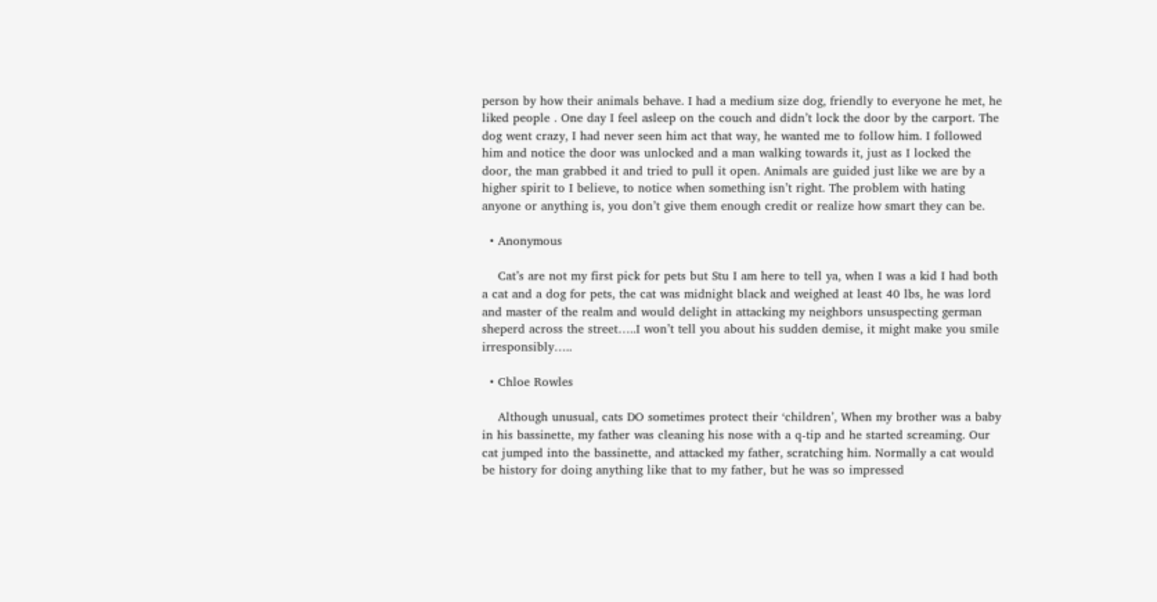person by how their animals behave. I had a medium size dog, friendly to everyone he met, he liked people . One day I feel asleep on the couch and didn’t lock the door by the carport. The dog went crazy, I had never seen him act that way, he wanted me to follow him. I followed him and notice the door was unlocked and a man walking towards it, just as I locked the door, the man grabbed it and tried to pull it open. Animals are guided just like we are by a higher spirit to I believe, to notice when something isn’t right. The problem with hating anyone or anything is, you don’t give them enough credit or realize how smart they can be.

  • Anonymous

    Cat’s are not my first pick for pets but Stu I am here to tell ya, when I was a kid I had both a cat and a dog for pets, the cat was midnight black and weighed at least 40 lbs, he was lord and master of the realm and would delight in attacking my neighbors unsuspecting german sheperd across the street…..I won’t tell you about his sudden demise, it might make you smile irresponsibly…..

  • Chloe Rowles

    Although unusual, cats DO sometimes protect their ‘children’, When my brother was a baby in his bassinette, my father was cleaning his nose with a q-tip and he started screaming. Our cat jumped into the bassinette, and attacked my father, scratching him. Normally a cat would be history for doing anything like that to my father, but he was so impressed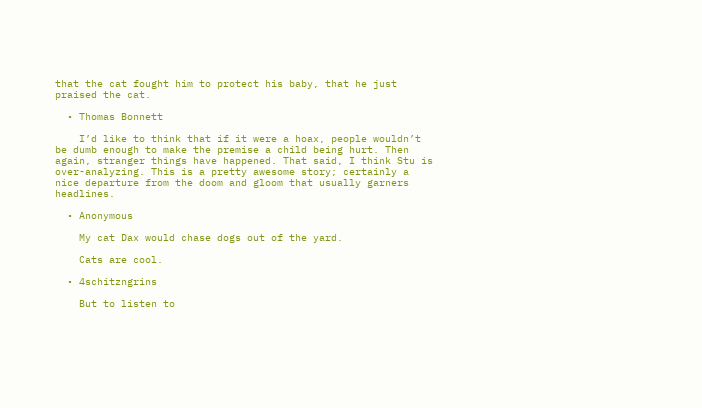that the cat fought him to protect his baby, that he just praised the cat.

  • Thomas Bonnett

    I’d like to think that if it were a hoax, people wouldn’t be dumb enough to make the premise a child being hurt. Then again, stranger things have happened. That said, I think Stu is over-analyzing. This is a pretty awesome story; certainly a nice departure from the doom and gloom that usually garners headlines.

  • Anonymous

    My cat Dax would chase dogs out of the yard.

    Cats are cool.

  • 4schitzngrins

    But to listen to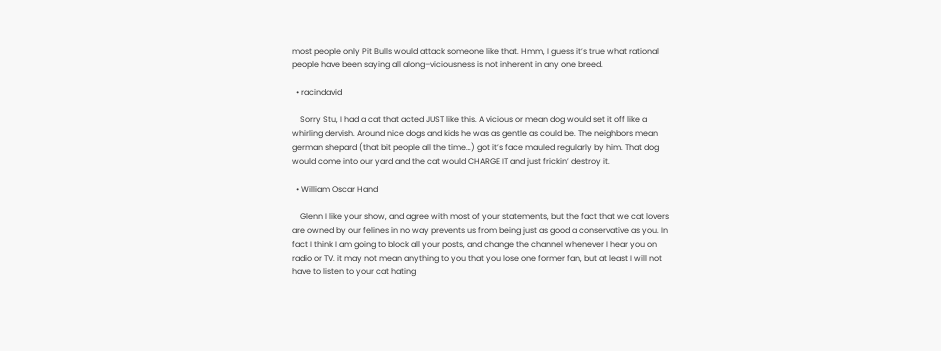most people only Pit Bulls would attack someone like that. Hmm, I guess it’s true what rational people have been saying all along–viciousness is not inherent in any one breed.

  • racindavid

    Sorry Stu, I had a cat that acted JUST like this. A vicious or mean dog would set it off like a whirling dervish. Around nice dogs and kids he was as gentle as could be. The neighbors mean german shepard (that bit people all the time…) got it’s face mauled regularly by him. That dog would come into our yard and the cat would CHARGE IT and just frickin’ destroy it.

  • William Oscar Hand

    Glenn I like your show, and agree with most of your statements, but the fact that we cat lovers are owned by our felines in no way prevents us from being just as good a conservative as you. In fact I think I am going to block all your posts, and change the channel whenever I hear you on radio or TV. it may not mean anything to you that you lose one former fan, but at least I will not have to listen to your cat hating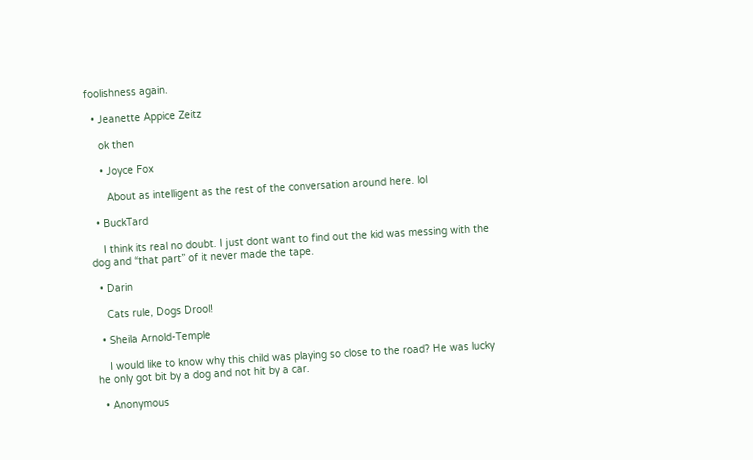foolishness again.

  • Jeanette Appice Zeitz

    ok then

    • Joyce Fox

      About as intelligent as the rest of the conversation around here. lol

  • BuckTard

    I think its real no doubt. I just dont want to find out the kid was messing with the dog and “that part” of it never made the tape.

  • Darin

    Cats rule, Dogs Drool!

  • Sheila Arnold-Temple

    I would like to know why this child was playing so close to the road? He was lucky he only got bit by a dog and not hit by a car.

  • Anonymous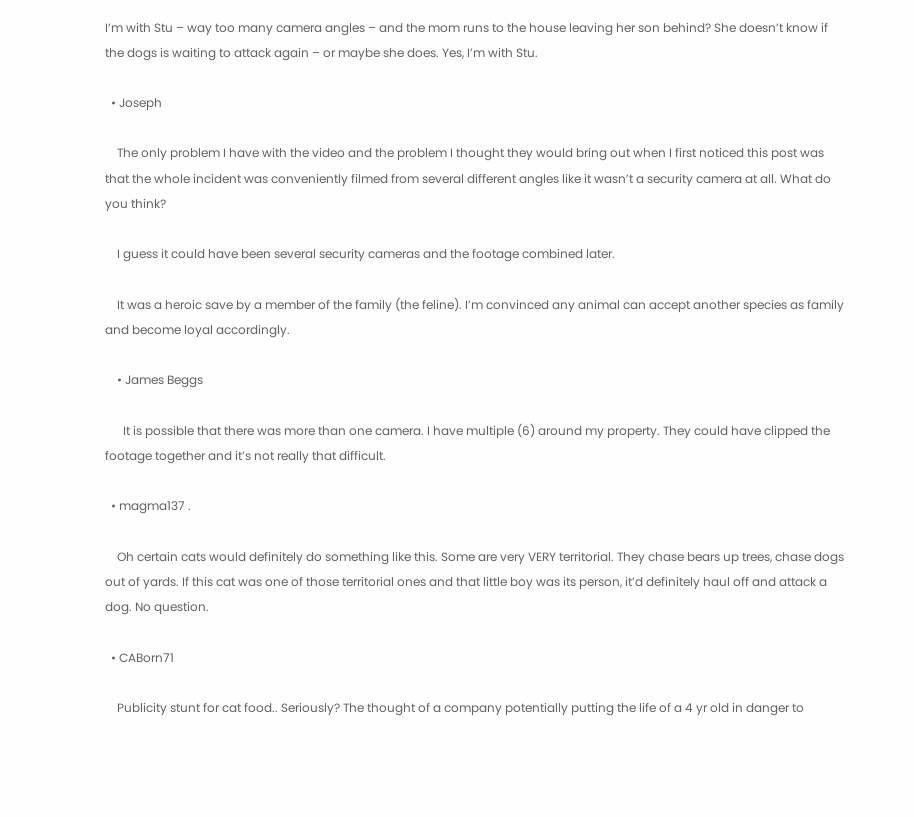I’m with Stu – way too many camera angles – and the mom runs to the house leaving her son behind? She doesn’t know if the dogs is waiting to attack again – or maybe she does. Yes, I’m with Stu.

  • Joseph

    The only problem I have with the video and the problem I thought they would bring out when I first noticed this post was that the whole incident was conveniently filmed from several different angles like it wasn’t a security camera at all. What do you think?

    I guess it could have been several security cameras and the footage combined later.

    It was a heroic save by a member of the family (the feline). I’m convinced any animal can accept another species as family and become loyal accordingly.

    • James Beggs

      It is possible that there was more than one camera. I have multiple (6) around my property. They could have clipped the footage together and it’s not really that difficult.

  • magma137 .

    Oh certain cats would definitely do something like this. Some are very VERY territorial. They chase bears up trees, chase dogs out of yards. If this cat was one of those territorial ones and that little boy was its person, it’d definitely haul off and attack a dog. No question.

  • CABorn71

    Publicity stunt for cat food.. Seriously? The thought of a company potentially putting the life of a 4 yr old in danger to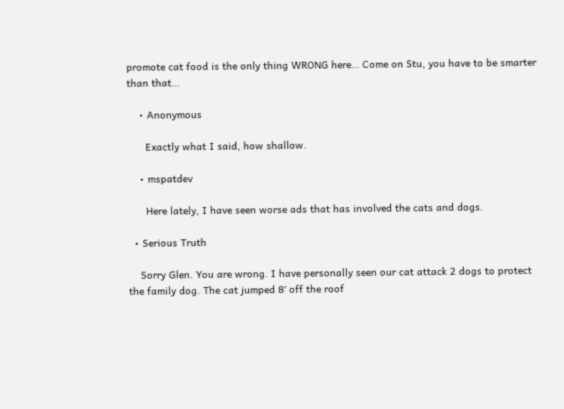promote cat food is the only thing WRONG here… Come on Stu, you have to be smarter than that…

    • Anonymous

      Exactly what I said, how shallow.

    • mspatdev

      Here lately, I have seen worse ads that has involved the cats and dogs.

  • Serious Truth

    Sorry Glen. You are wrong. I have personally seen our cat attack 2 dogs to protect the family dog. The cat jumped 8′ off the roof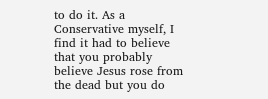to do it. As a Conservative myself, I find it had to believe that you probably believe Jesus rose from the dead but you do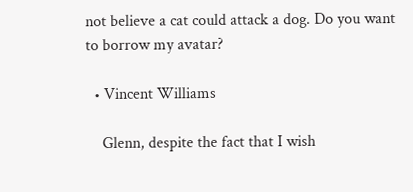not believe a cat could attack a dog. Do you want to borrow my avatar?

  • Vincent Williams

    Glenn, despite the fact that I wish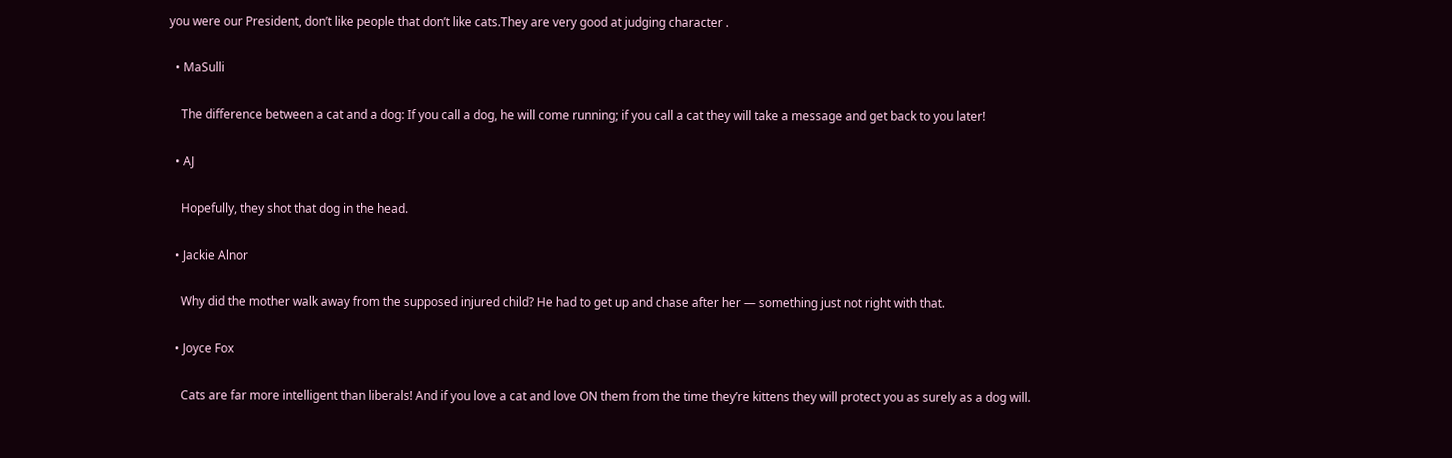you were our President, don’t like people that don’t like cats.They are very good at judging character .

  • MaSulli

    The difference between a cat and a dog: If you call a dog, he will come running; if you call a cat they will take a message and get back to you later!

  • AJ

    Hopefully, they shot that dog in the head.

  • Jackie Alnor

    Why did the mother walk away from the supposed injured child? He had to get up and chase after her — something just not right with that.

  • Joyce Fox

    Cats are far more intelligent than liberals! And if you love a cat and love ON them from the time they’re kittens they will protect you as surely as a dog will.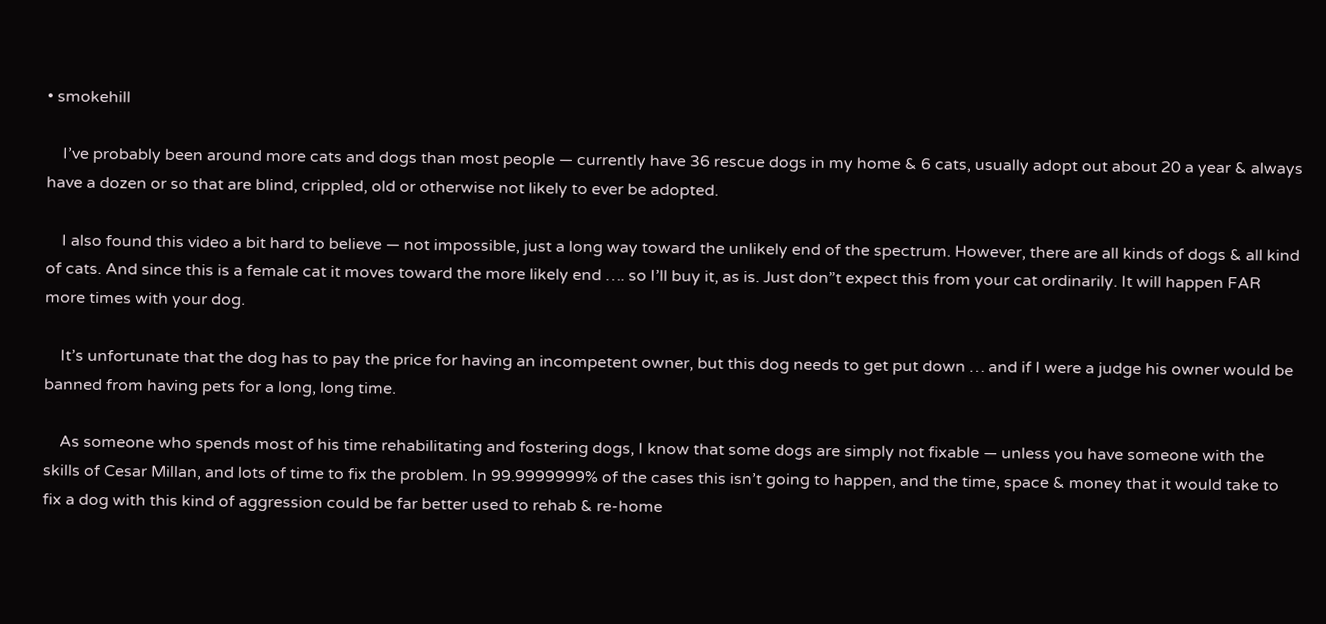• smokehill

    I’ve probably been around more cats and dogs than most people — currently have 36 rescue dogs in my home & 6 cats, usually adopt out about 20 a year & always have a dozen or so that are blind, crippled, old or otherwise not likely to ever be adopted.

    I also found this video a bit hard to believe — not impossible, just a long way toward the unlikely end of the spectrum. However, there are all kinds of dogs & all kind of cats. And since this is a female cat it moves toward the more likely end …. so I’ll buy it, as is. Just don”t expect this from your cat ordinarily. It will happen FAR more times with your dog.

    It’s unfortunate that the dog has to pay the price for having an incompetent owner, but this dog needs to get put down … and if I were a judge his owner would be banned from having pets for a long, long time.

    As someone who spends most of his time rehabilitating and fostering dogs, I know that some dogs are simply not fixable — unless you have someone with the skills of Cesar Millan, and lots of time to fix the problem. In 99.9999999% of the cases this isn’t going to happen, and the time, space & money that it would take to fix a dog with this kind of aggression could be far better used to rehab & re-home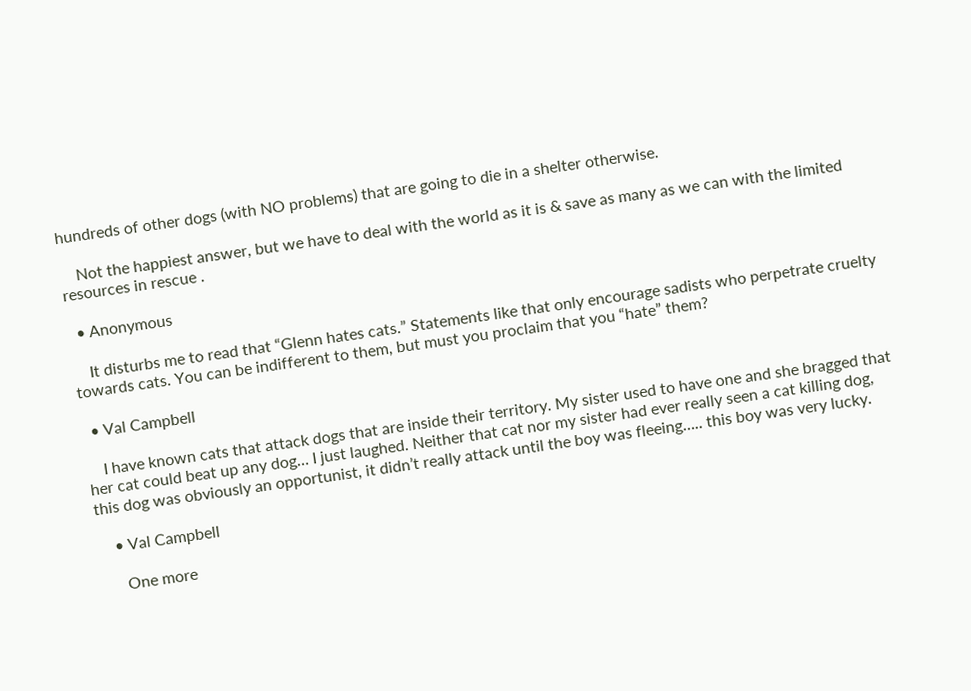hundreds of other dogs (with NO problems) that are going to die in a shelter otherwise.

    Not the happiest answer, but we have to deal with the world as it is & save as many as we can with the limited resources in rescue .

  • Anonymous

    It disturbs me to read that “Glenn hates cats.” Statements like that only encourage sadists who perpetrate cruelty towards cats. You can be indifferent to them, but must you proclaim that you “hate” them?

  • Val Campbell

    I have known cats that attack dogs that are inside their territory. My sister used to have one and she bragged that her cat could beat up any dog… I just laughed. Neither that cat nor my sister had ever really seen a cat killing dog, this dog was obviously an opportunist, it didn’t really attack until the boy was fleeing….. this boy was very lucky.

    • Val Campbell

      One more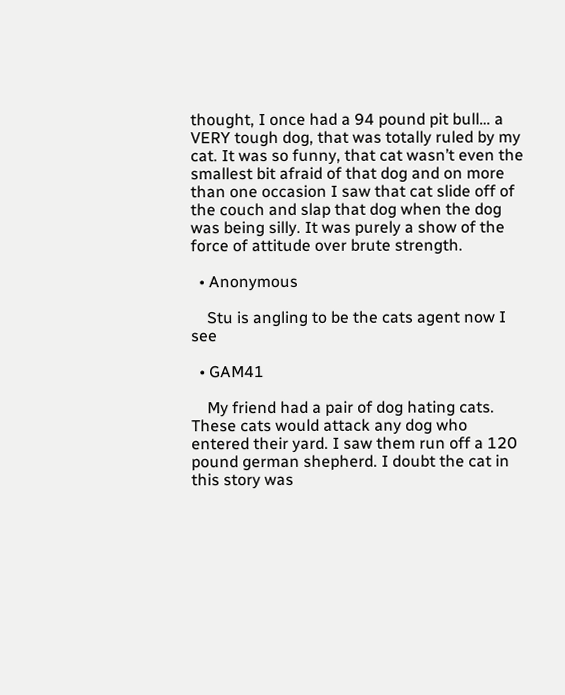thought, I once had a 94 pound pit bull… a VERY tough dog, that was totally ruled by my cat. It was so funny, that cat wasn’t even the smallest bit afraid of that dog and on more than one occasion I saw that cat slide off of the couch and slap that dog when the dog was being silly. It was purely a show of the force of attitude over brute strength.

  • Anonymous

    Stu is angling to be the cats agent now I see

  • GAM41

    My friend had a pair of dog hating cats. These cats would attack any dog who entered their yard. I saw them run off a 120 pound german shepherd. I doubt the cat in this story was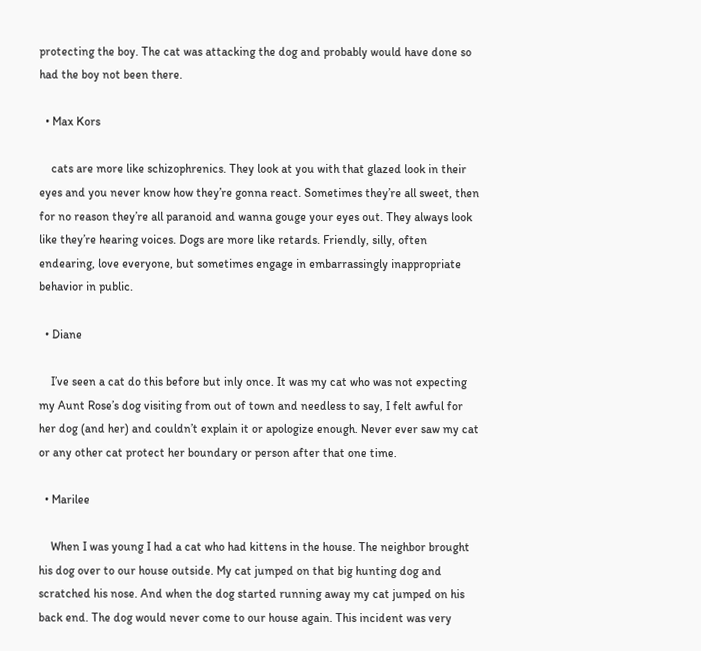protecting the boy. The cat was attacking the dog and probably would have done so had the boy not been there.

  • Max Kors

    cats are more like schizophrenics. They look at you with that glazed look in their eyes and you never know how they’re gonna react. Sometimes they’re all sweet, then for no reason they’re all paranoid and wanna gouge your eyes out. They always look like they’re hearing voices. Dogs are more like retards. Friendly, silly, often endearing, love everyone, but sometimes engage in embarrassingly inappropriate behavior in public.

  • Diane

    I’ve seen a cat do this before but inly once. It was my cat who was not expecting my Aunt Rose’s dog visiting from out of town and needless to say, I felt awful for her dog (and her) and couldn’t explain it or apologize enough. Never ever saw my cat or any other cat protect her boundary or person after that one time.

  • Marilee

    When I was young I had a cat who had kittens in the house. The neighbor brought his dog over to our house outside. My cat jumped on that big hunting dog and scratched his nose. And when the dog started running away my cat jumped on his back end. The dog would never come to our house again. This incident was very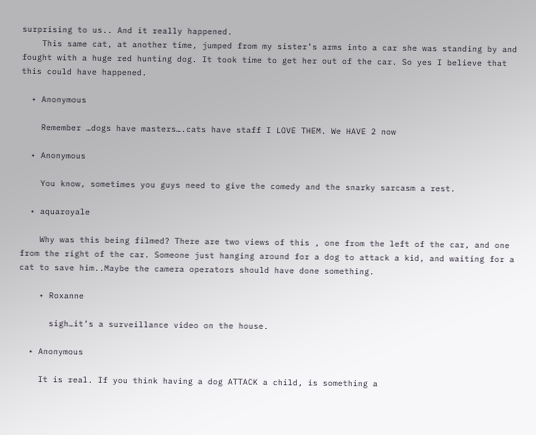surprising to us.. And it really happened.
    This same cat, at another time, jumped from my sister’s arms into a car she was standing by and fought with a huge red hunting dog. It took time to get her out of the car. So yes I believe that this could have happened.

  • Anonymous

    Remember …dogs have masters….cats have staff I LOVE THEM. We HAVE 2 now

  • Anonymous

    You know, sometimes you guys need to give the comedy and the snarky sarcasm a rest.

  • aquaroyale

    Why was this being filmed? There are two views of this , one from the left of the car, and one from the right of the car. Someone just hanging around for a dog to attack a kid, and waiting for a cat to save him..Maybe the camera operators should have done something.

    • Roxanne

      sigh…it’s a surveillance video on the house.

  • Anonymous

    It is real. If you think having a dog ATTACK a child, is something a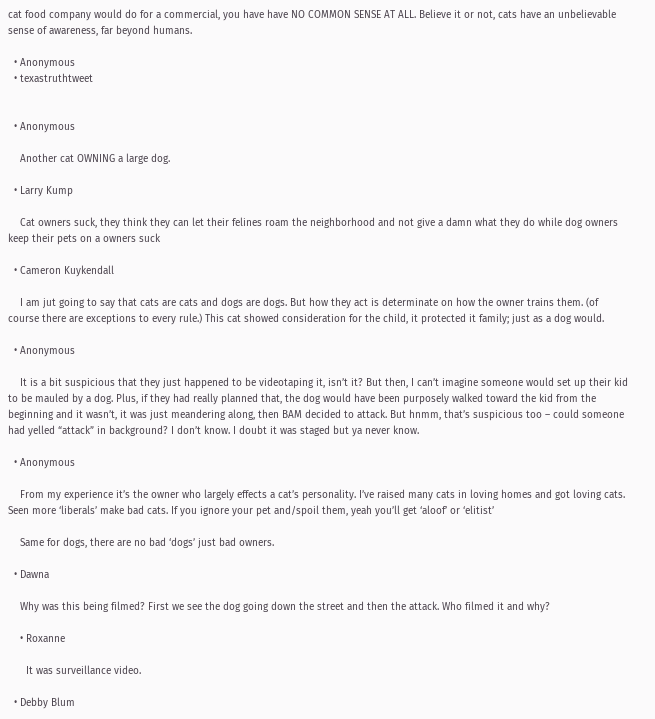cat food company would do for a commercial, you have have NO COMMON SENSE AT ALL. Believe it or not, cats have an unbelievable sense of awareness, far beyond humans.

  • Anonymous
  • texastruthtweet


  • Anonymous

    Another cat OWNING a large dog.

  • Larry Kump

    Cat owners suck, they think they can let their felines roam the neighborhood and not give a damn what they do while dog owners keep their pets on a owners suck

  • Cameron Kuykendall

    I am jut going to say that cats are cats and dogs are dogs. But how they act is determinate on how the owner trains them. (of course there are exceptions to every rule.) This cat showed consideration for the child, it protected it family; just as a dog would.

  • Anonymous

    It is a bit suspicious that they just happened to be videotaping it, isn’t it? But then, I can’t imagine someone would set up their kid to be mauled by a dog. Plus, if they had really planned that, the dog would have been purposely walked toward the kid from the beginning and it wasn’t, it was just meandering along, then BAM decided to attack. But hnmm, that’s suspicious too – could someone had yelled “attack” in background? I don’t know. I doubt it was staged but ya never know.

  • Anonymous

    From my experience it’s the owner who largely effects a cat’s personality. I’ve raised many cats in loving homes and got loving cats. Seen more ‘liberals’ make bad cats. If you ignore your pet and/spoil them, yeah you’ll get ‘aloof’ or ‘elitist’

    Same for dogs, there are no bad ‘dogs’ just bad owners.

  • Dawna

    Why was this being filmed? First we see the dog going down the street and then the attack. Who filmed it and why?

    • Roxanne

      It was surveillance video.

  • Debby Blum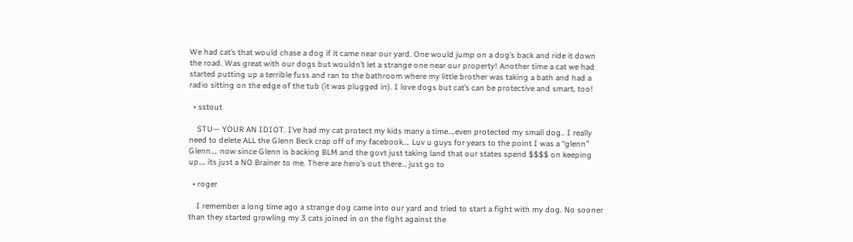We had cat’s that would chase a dog if it came near our yard. One would jump on a dog’s back and ride it down the road. Was great with our dogs but wouldn’t let a strange one near our property! Another time a cat we had started putting up a terrible fuss and ran to the bathroom where my little brother was taking a bath and had a radio sitting on the edge of the tub (it was plugged in). I love dogs but cat’s can be protective and smart, too!

  • sstout

    STU— YOUR AN IDIOT. I’ve had my cat protect my kids many a time….even protected my small dog.. I really need to delete ALL the Glenn Beck crap off of my facebook…. Luv u guys for years to the point I was a “glenn” Glenn…. now since Glenn is backing BLM and the govt just taking land that our states spend $$$$ on keeping up…. its just a NO Brainer to me. There are hero’s out there… just go to

  • roger

    I remember a long time ago a strange dog came into our yard and tried to start a fight with my dog. No sooner than they started growling my 3 cats joined in on the fight against the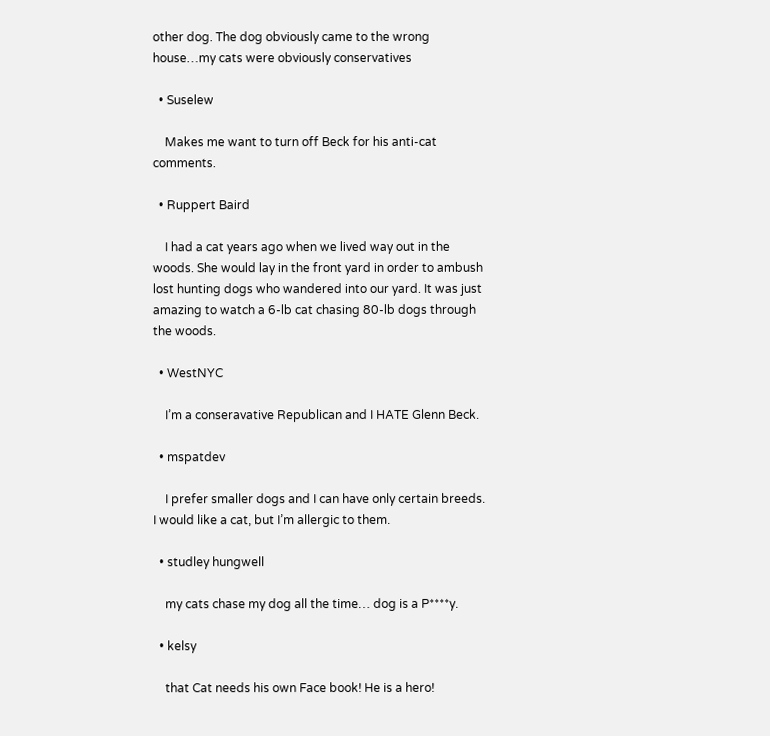other dog. The dog obviously came to the wrong house…my cats were obviously conservatives

  • Suselew

    Makes me want to turn off Beck for his anti-cat comments.

  • Ruppert Baird

    I had a cat years ago when we lived way out in the woods. She would lay in the front yard in order to ambush lost hunting dogs who wandered into our yard. It was just amazing to watch a 6-lb cat chasing 80-lb dogs through the woods.

  • WestNYC

    I’m a conseravative Republican and I HATE Glenn Beck.

  • mspatdev

    I prefer smaller dogs and I can have only certain breeds. I would like a cat, but I’m allergic to them.

  • studley hungwell

    my cats chase my dog all the time… dog is a P****y.

  • kelsy

    that Cat needs his own Face book! He is a hero!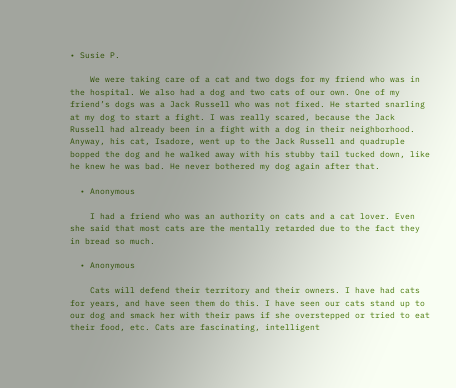• Susie P.

    We were taking care of a cat and two dogs for my friend who was in the hospital. We also had a dog and two cats of our own. One of my friend’s dogs was a Jack Russell who was not fixed. He started snarling at my dog to start a fight. I was really scared, because the Jack Russell had already been in a fight with a dog in their neighborhood. Anyway, his cat, Isadore, went up to the Jack Russell and quadruple bopped the dog and he walked away with his stubby tail tucked down, like he knew he was bad. He never bothered my dog again after that.

  • Anonymous

    I had a friend who was an authority on cats and a cat lover. Even she said that most cats are the mentally retarded due to the fact they in bread so much.

  • Anonymous

    Cats will defend their territory and their owners. I have had cats for years, and have seen them do this. I have seen our cats stand up to our dog and smack her with their paws if she overstepped or tried to eat their food, etc. Cats are fascinating, intelligent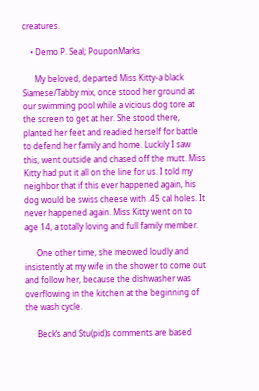creatures.

    • Demo P. Seal; PouponMarks

      My beloved, departed Miss Kitty-a black Siamese/Tabby mix, once stood her ground at our swimming pool while a vicious dog tore at the screen to get at her. She stood there, planted her feet and readied herself for battle to defend her family and home. Luckily I saw this, went outside and chased off the mutt. Miss Kitty had put it all on the line for us. I told my neighbor that if this ever happened again, his dog would be swiss cheese with .45 cal holes. It never happened again. Miss Kitty went on to age 14, a totally loving and full family member.

      One other time, she meowed loudly and insistently at my wife in the shower to come out and follow her, because the dishwasher was overflowing in the kitchen at the beginning of the wash cycle.

      Beck’s and Stu(pid)s comments are based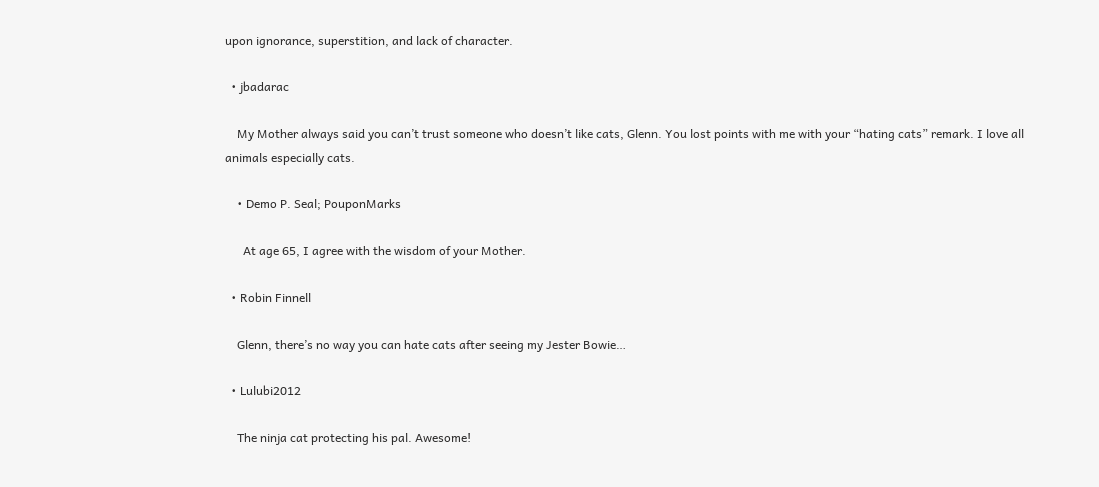upon ignorance, superstition, and lack of character.

  • jbadarac

    My Mother always said you can’t trust someone who doesn’t like cats, Glenn. You lost points with me with your “hating cats” remark. I love all animals especially cats.

    • Demo P. Seal; PouponMarks

      At age 65, I agree with the wisdom of your Mother.

  • Robin Finnell

    Glenn, there’s no way you can hate cats after seeing my Jester Bowie…

  • Lulubi2012

    The ninja cat protecting his pal. Awesome!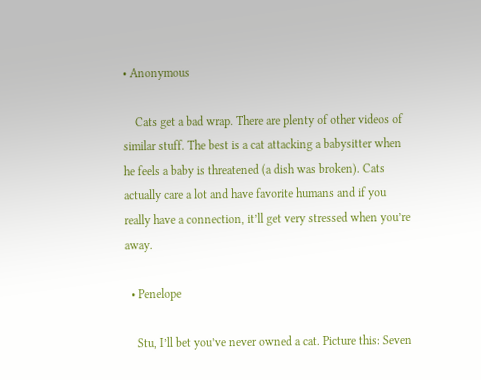• Anonymous

    Cats get a bad wrap. There are plenty of other videos of similar stuff. The best is a cat attacking a babysitter when he feels a baby is threatened (a dish was broken). Cats actually care a lot and have favorite humans and if you really have a connection, it’ll get very stressed when you’re away.

  • Penelope

    Stu, I’ll bet you’ve never owned a cat. Picture this: Seven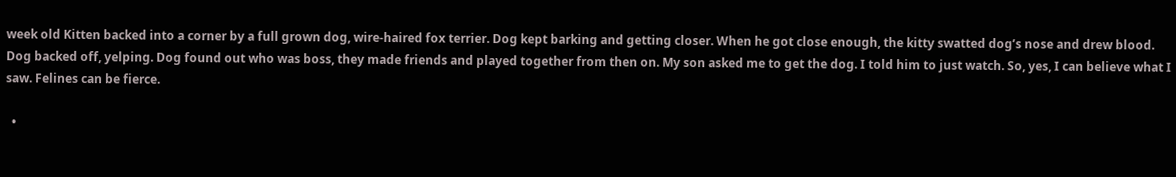week old Kitten backed into a corner by a full grown dog, wire-haired fox terrier. Dog kept barking and getting closer. When he got close enough, the kitty swatted dog’s nose and drew blood. Dog backed off, yelping. Dog found out who was boss, they made friends and played together from then on. My son asked me to get the dog. I told him to just watch. So, yes, I can believe what I saw. Felines can be fierce.

  •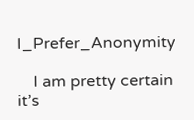I_Prefer_Anonymity

    I am pretty certain it’s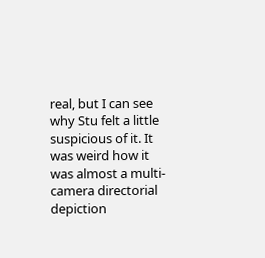real, but I can see why Stu felt a little suspicious of it. It was weird how it was almost a multi-camera directorial depiction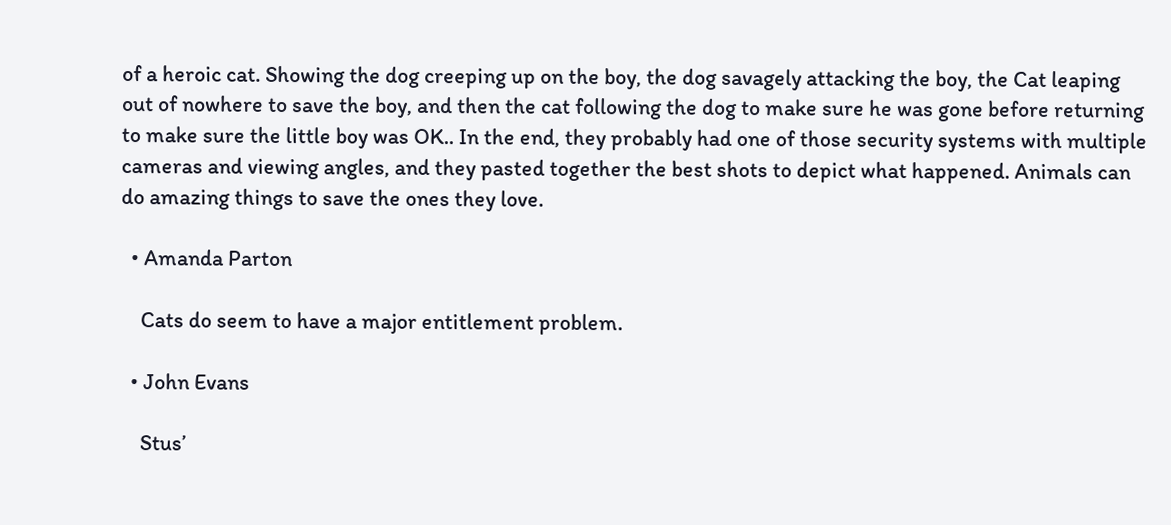of a heroic cat. Showing the dog creeping up on the boy, the dog savagely attacking the boy, the Cat leaping out of nowhere to save the boy, and then the cat following the dog to make sure he was gone before returning to make sure the little boy was OK.. In the end, they probably had one of those security systems with multiple cameras and viewing angles, and they pasted together the best shots to depict what happened. Animals can do amazing things to save the ones they love.

  • Amanda Parton

    Cats do seem to have a major entitlement problem.

  • John Evans

    Stus’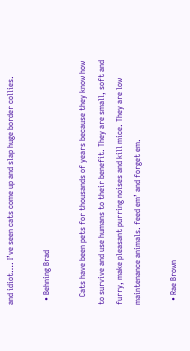and idiot…. I’ve seen cats come up and slap huge border collies.

  • Behning Brad

    Cats have been pets for thousands of years because they know how to survive and use humans to their benefit. They are small, soft and furry, make pleasant purring noises and kill mice. They are low maintenance animals. feed em’ and forget em.

  • Rae Brown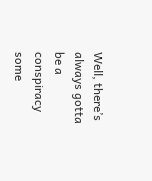Well, there’s always gotta be a conspiracy some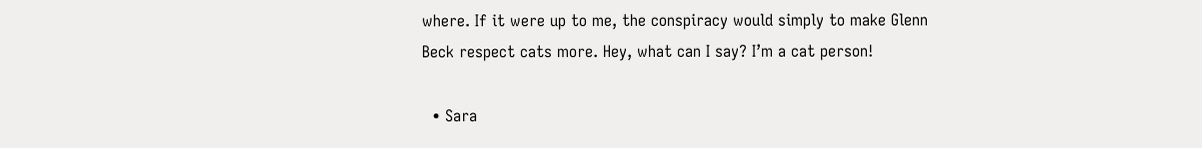where. If it were up to me, the conspiracy would simply to make Glenn Beck respect cats more. Hey, what can I say? I’m a cat person!

  • Sara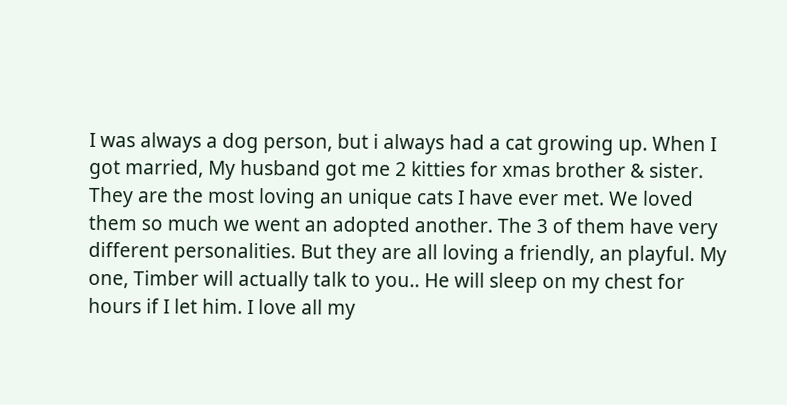I was always a dog person, but i always had a cat growing up. When I got married, My husband got me 2 kitties for xmas brother & sister. They are the most loving an unique cats I have ever met. We loved them so much we went an adopted another. The 3 of them have very different personalities. But they are all loving a friendly, an playful. My one, Timber will actually talk to you.. He will sleep on my chest for hours if I let him. I love all my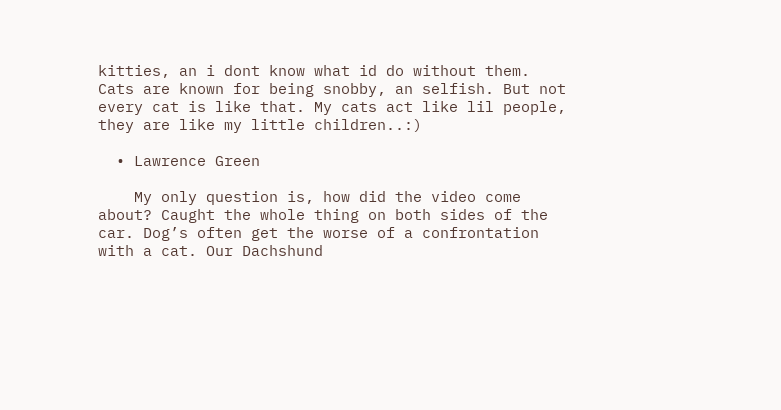kitties, an i dont know what id do without them. Cats are known for being snobby, an selfish. But not every cat is like that. My cats act like lil people, they are like my little children..:)

  • Lawrence Green

    My only question is, how did the video come about? Caught the whole thing on both sides of the car. Dog’s often get the worse of a confrontation with a cat. Our Dachshund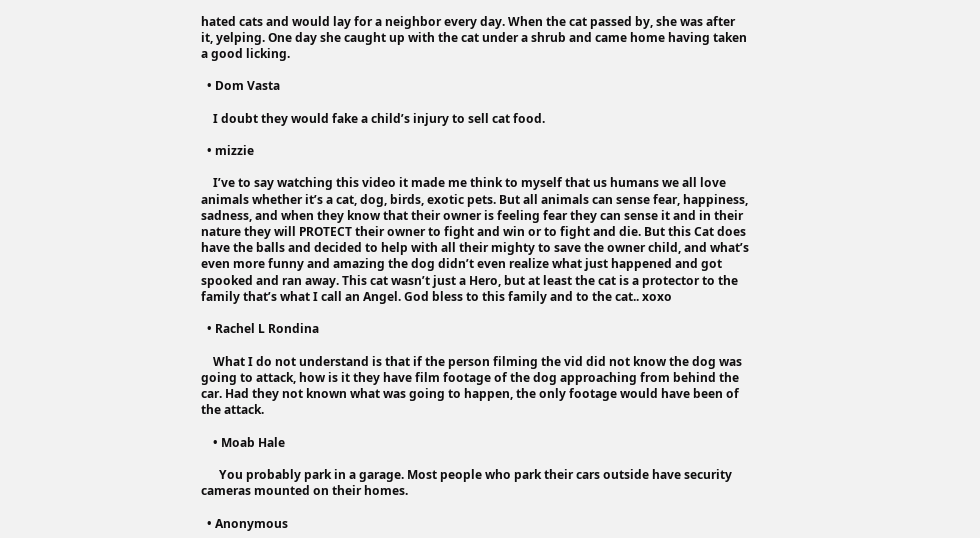hated cats and would lay for a neighbor every day. When the cat passed by, she was after it, yelping. One day she caught up with the cat under a shrub and came home having taken a good licking.

  • Dom Vasta

    I doubt they would fake a child’s injury to sell cat food.

  • mizzie

    I’ve to say watching this video it made me think to myself that us humans we all love animals whether it’s a cat, dog, birds, exotic pets. But all animals can sense fear, happiness, sadness, and when they know that their owner is feeling fear they can sense it and in their nature they will PROTECT their owner to fight and win or to fight and die. But this Cat does have the balls and decided to help with all their mighty to save the owner child, and what’s even more funny and amazing the dog didn’t even realize what just happened and got spooked and ran away. This cat wasn’t just a Hero, but at least the cat is a protector to the family that’s what I call an Angel. God bless to this family and to the cat.. xoxo

  • Rachel L Rondina

    What I do not understand is that if the person filming the vid did not know the dog was going to attack, how is it they have film footage of the dog approaching from behind the car. Had they not known what was going to happen, the only footage would have been of the attack.

    • Moab Hale

      You probably park in a garage. Most people who park their cars outside have security cameras mounted on their homes.

  • Anonymous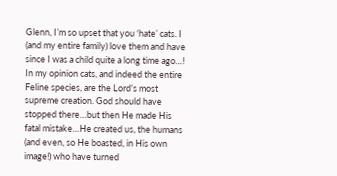Glenn, I’m so upset that you ‘hate’ cats. I (and my entire family) love them and have since I was a child quite a long time ago…! In my opinion cats, and indeed the entire Feline species, are the Lord’s most supreme creation. God should have stopped there…but then He made His fatal mistake…He created us, the humans (and even, so He boasted, in His own image!) who have turned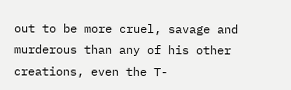out to be more cruel, savage and murderous than any of his other creations, even the T-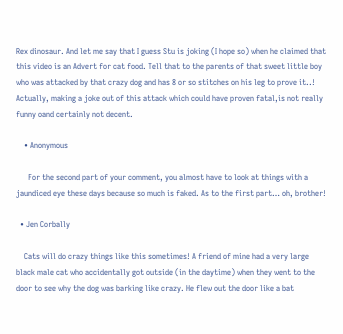Rex dinosaur. And let me say that I guess Stu is joking (I hope so) when he claimed that this video is an Advert for cat food. Tell that to the parents of that sweet little boy who was attacked by that crazy dog and has 8 or so stitches on his leg to prove it..! Actually, making a joke out of this attack which could have proven fatal,is not really funny oand certainly not decent.

    • Anonymous

      For the second part of your comment, you almost have to look at things with a jaundiced eye these days because so much is faked. As to the first part… oh, brother!

  • Jen Corbally

    Cats will do crazy things like this sometimes! A friend of mine had a very large black male cat who accidentally got outside (in the daytime) when they went to the door to see why the dog was barking like crazy. He flew out the door like a bat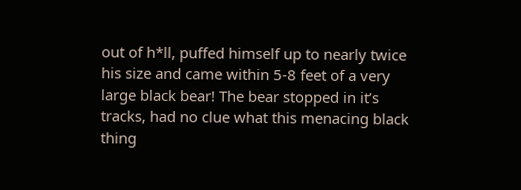out of h*ll, puffed himself up to nearly twice his size and came within 5-8 feet of a very large black bear! The bear stopped in it’s tracks, had no clue what this menacing black thing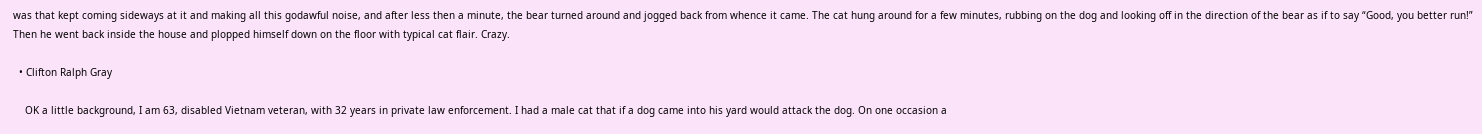was that kept coming sideways at it and making all this godawful noise, and after less then a minute, the bear turned around and jogged back from whence it came. The cat hung around for a few minutes, rubbing on the dog and looking off in the direction of the bear as if to say “Good, you better run!” Then he went back inside the house and plopped himself down on the floor with typical cat flair. Crazy.

  • Clifton Ralph Gray

    OK a little background, I am 63, disabled Vietnam veteran, with 32 years in private law enforcement. I had a male cat that if a dog came into his yard would attack the dog. On one occasion a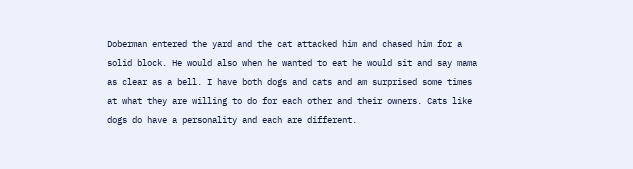Doberman entered the yard and the cat attacked him and chased him for a solid block. He would also when he wanted to eat he would sit and say mama as clear as a bell. I have both dogs and cats and am surprised some times at what they are willing to do for each other and their owners. Cats like dogs do have a personality and each are different.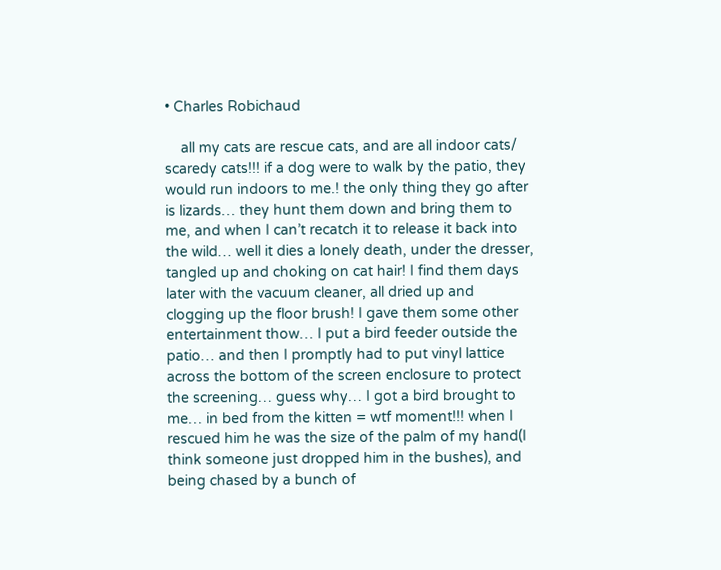• Charles Robichaud

    all my cats are rescue cats, and are all indoor cats/ scaredy cats!!! if a dog were to walk by the patio, they would run indoors to me.! the only thing they go after is lizards… they hunt them down and bring them to me, and when I can’t recatch it to release it back into the wild… well it dies a lonely death, under the dresser, tangled up and choking on cat hair! I find them days later with the vacuum cleaner, all dried up and clogging up the floor brush! I gave them some other entertainment thow… I put a bird feeder outside the patio… and then I promptly had to put vinyl lattice across the bottom of the screen enclosure to protect the screening… guess why… I got a bird brought to me… in bed from the kitten = wtf moment!!! when I rescued him he was the size of the palm of my hand(I think someone just dropped him in the bushes), and being chased by a bunch of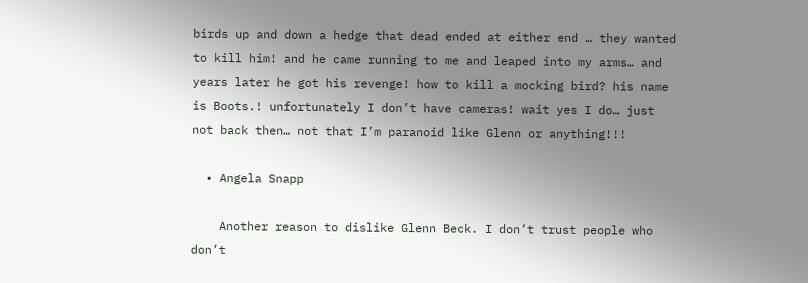birds up and down a hedge that dead ended at either end … they wanted to kill him! and he came running to me and leaped into my arms… and years later he got his revenge! how to kill a mocking bird? his name is Boots.! unfortunately I don’t have cameras! wait yes I do… just not back then… not that I’m paranoid like Glenn or anything!!!

  • Angela Snapp

    Another reason to dislike Glenn Beck. I don’t trust people who don’t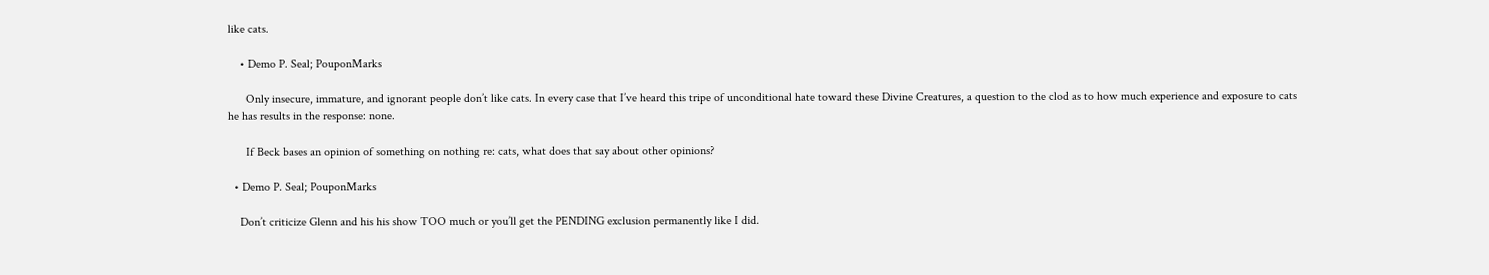like cats.

    • Demo P. Seal; PouponMarks

      Only insecure, immature, and ignorant people don’t like cats. In every case that I’ve heard this tripe of unconditional hate toward these Divine Creatures, a question to the clod as to how much experience and exposure to cats he has results in the response: none.

      If Beck bases an opinion of something on nothing re: cats, what does that say about other opinions?

  • Demo P. Seal; PouponMarks

    Don’t criticize Glenn and his his show TOO much or you’ll get the PENDING exclusion permanently like I did.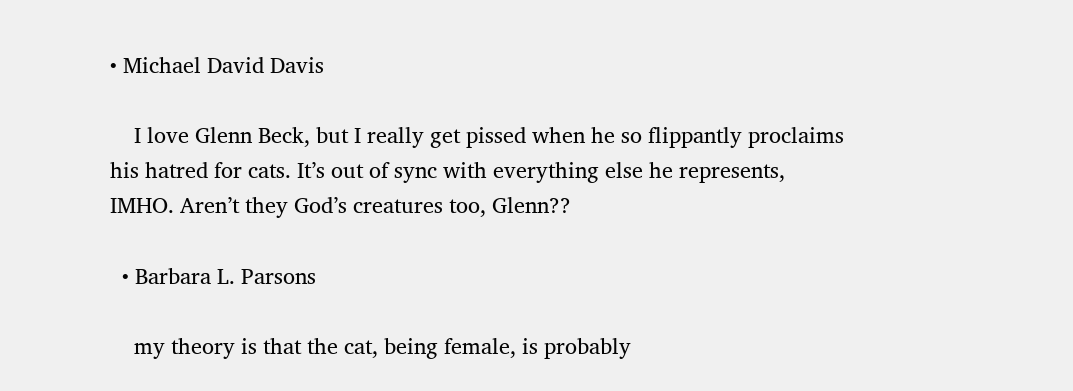• Michael David Davis

    I love Glenn Beck, but I really get pissed when he so flippantly proclaims his hatred for cats. It’s out of sync with everything else he represents, IMHO. Aren’t they God’s creatures too, Glenn??

  • Barbara L. Parsons

    my theory is that the cat, being female, is probably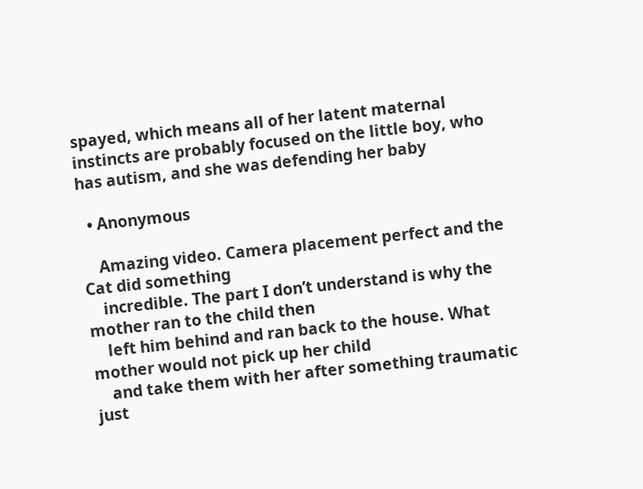spayed, which means all of her latent maternal instincts are probably focused on the little boy, who has autism, and she was defending her baby

  • Anonymous

    Amazing video. Camera placement perfect and the Cat did something
    incredible. The part I don’t understand is why the mother ran to the child then
    left him behind and ran back to the house. What mother would not pick up her child
    and take them with her after something traumatic just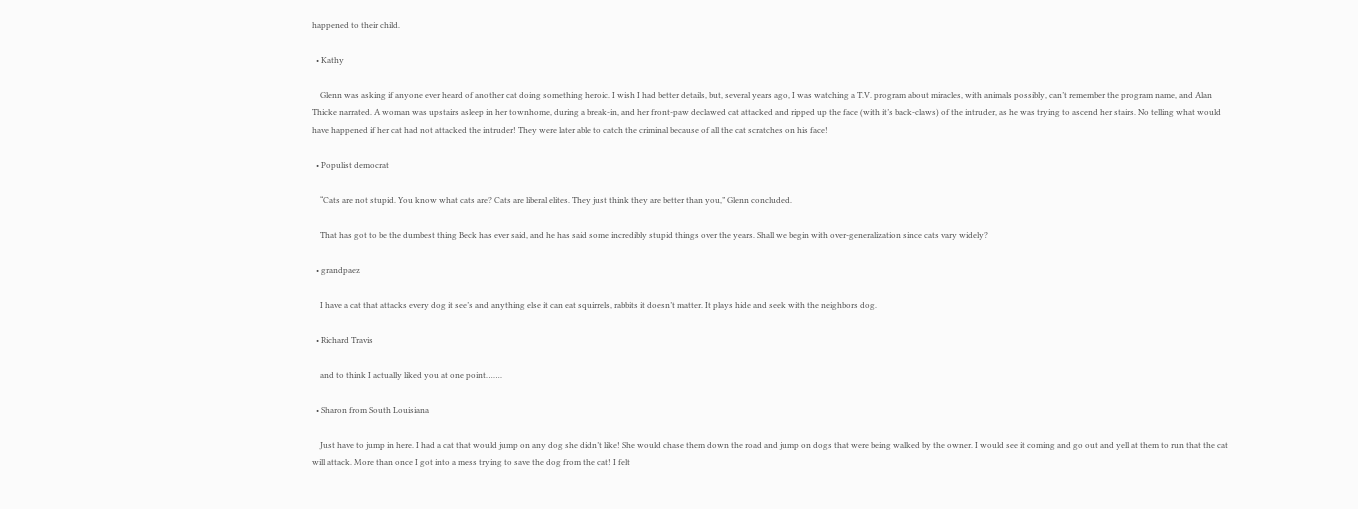happened to their child.

  • Kathy

    Glenn was asking if anyone ever heard of another cat doing something heroic. I wish I had better details, but, several years ago, I was watching a T.V. program about miracles, with animals possibly, can’t remember the program name, and Alan Thicke narrated. A woman was upstairs asleep in her townhome, during a break-in, and her front-paw declawed cat attacked and ripped up the face (with it’s back-claws) of the intruder, as he was trying to ascend her stairs. No telling what would have happened if her cat had not attacked the intruder! They were later able to catch the criminal because of all the cat scratches on his face!

  • Populist democrat

    “Cats are not stupid. You know what cats are? Cats are liberal elites. They just think they are better than you,” Glenn concluded.

    That has got to be the dumbest thing Beck has ever said, and he has said some incredibly stupid things over the years. Shall we begin with over-generalization since cats vary widely?

  • grandpaez

    I have a cat that attacks every dog it see’s and anything else it can eat squirrels, rabbits it doesn’t matter. It plays hide and seek with the neighbors dog.

  • Richard Travis

    and to think I actually liked you at one point…….

  • Sharon from South Louisiana

    Just have to jump in here. I had a cat that would jump on any dog she didn’t like! She would chase them down the road and jump on dogs that were being walked by the owner. I would see it coming and go out and yell at them to run that the cat will attack. More than once I got into a mess trying to save the dog from the cat! I felt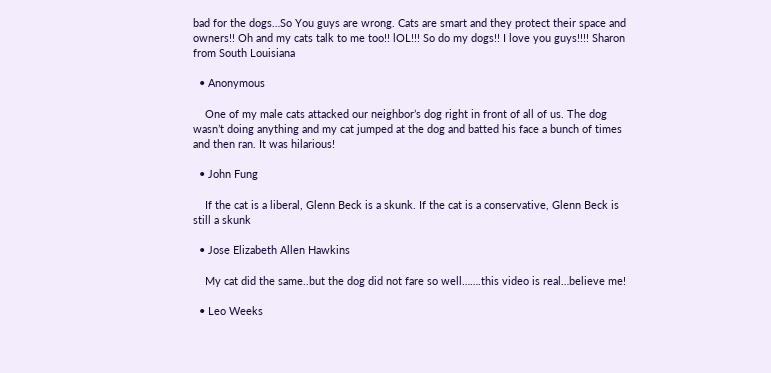bad for the dogs…So You guys are wrong. Cats are smart and they protect their space and owners!! Oh and my cats talk to me too!! lOL!!! So do my dogs!! I love you guys!!!! Sharon from South Louisiana

  • Anonymous

    One of my male cats attacked our neighbor’s dog right in front of all of us. The dog wasn’t doing anything and my cat jumped at the dog and batted his face a bunch of times and then ran. It was hilarious!

  • John Fung

    If the cat is a liberal, Glenn Beck is a skunk. If the cat is a conservative, Glenn Beck is still a skunk

  • Jose Elizabeth Allen Hawkins

    My cat did the same..but the dog did not fare so well…….this video is real…believe me!

  • Leo Weeks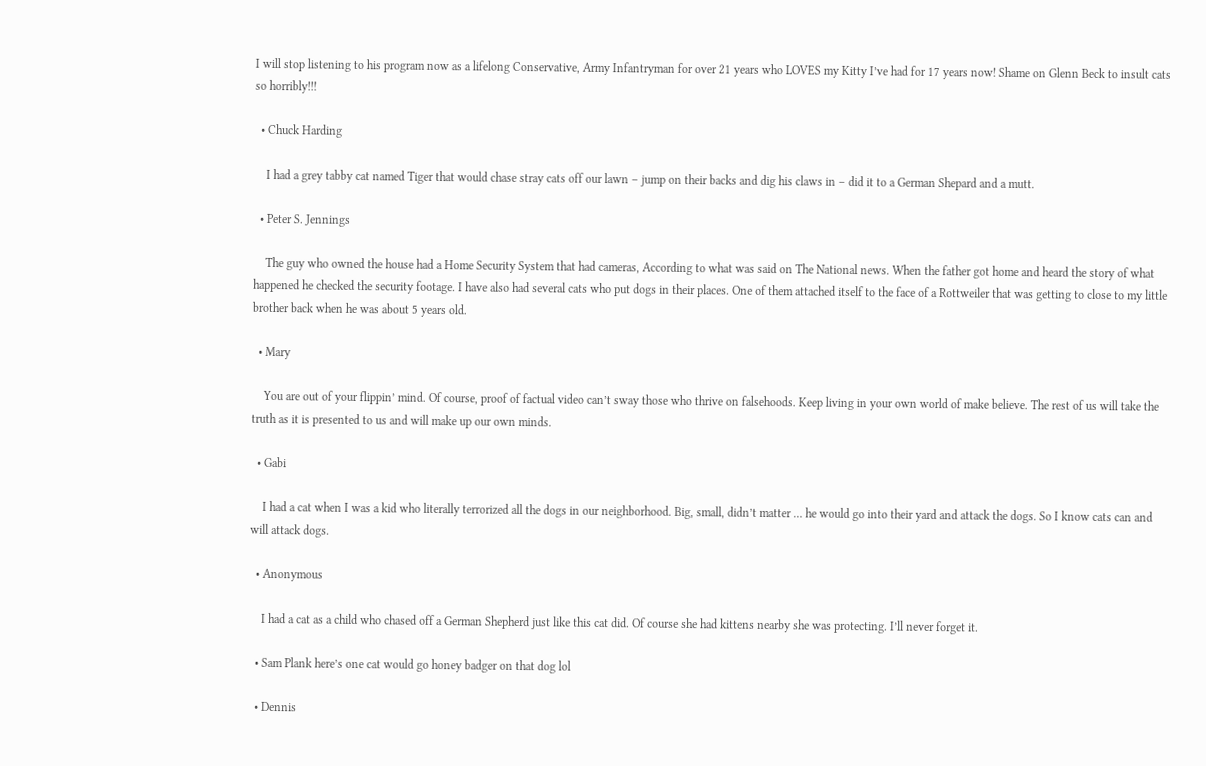I will stop listening to his program now as a lifelong Conservative, Army Infantryman for over 21 years who LOVES my Kitty I’ve had for 17 years now! Shame on Glenn Beck to insult cats so horribly!!!

  • Chuck Harding

    I had a grey tabby cat named Tiger that would chase stray cats off our lawn – jump on their backs and dig his claws in – did it to a German Shepard and a mutt.

  • Peter S. Jennings

    The guy who owned the house had a Home Security System that had cameras, According to what was said on The National news. When the father got home and heard the story of what happened he checked the security footage. I have also had several cats who put dogs in their places. One of them attached itself to the face of a Rottweiler that was getting to close to my little brother back when he was about 5 years old.

  • Mary

    You are out of your flippin’ mind. Of course, proof of factual video can’t sway those who thrive on falsehoods. Keep living in your own world of make believe. The rest of us will take the truth as it is presented to us and will make up our own minds.

  • Gabi

    I had a cat when I was a kid who literally terrorized all the dogs in our neighborhood. Big, small, didn’t matter … he would go into their yard and attack the dogs. So I know cats can and will attack dogs.

  • Anonymous

    I had a cat as a child who chased off a German Shepherd just like this cat did. Of course she had kittens nearby she was protecting. I’ll never forget it.

  • Sam Plank here’s one cat would go honey badger on that dog lol

  • Dennis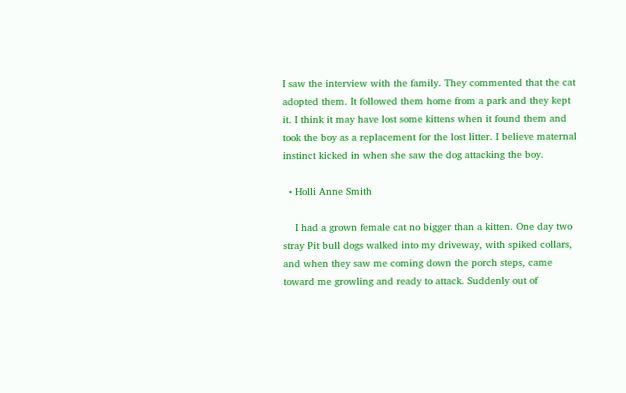I saw the interview with the family. They commented that the cat adopted them. It followed them home from a park and they kept it. I think it may have lost some kittens when it found them and took the boy as a replacement for the lost litter. I believe maternal instinct kicked in when she saw the dog attacking the boy.

  • Holli Anne Smith

    I had a grown female cat no bigger than a kitten. One day two stray Pit bull dogs walked into my driveway, with spiked collars, and when they saw me coming down the porch steps, came toward me growling and ready to attack. Suddenly out of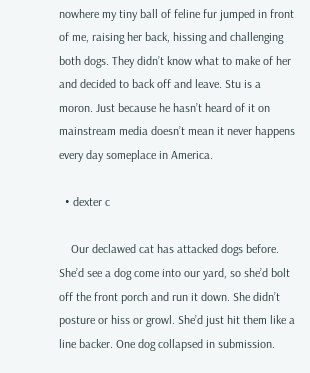nowhere my tiny ball of feline fur jumped in front of me, raising her back, hissing and challenging both dogs. They didn’t know what to make of her and decided to back off and leave. Stu is a moron. Just because he hasn’t heard of it on mainstream media doesn’t mean it never happens every day someplace in America.

  • dexter c

    Our declawed cat has attacked dogs before. She’d see a dog come into our yard, so she’d bolt off the front porch and run it down. She didn’t posture or hiss or growl. She’d just hit them like a line backer. One dog collapsed in submission.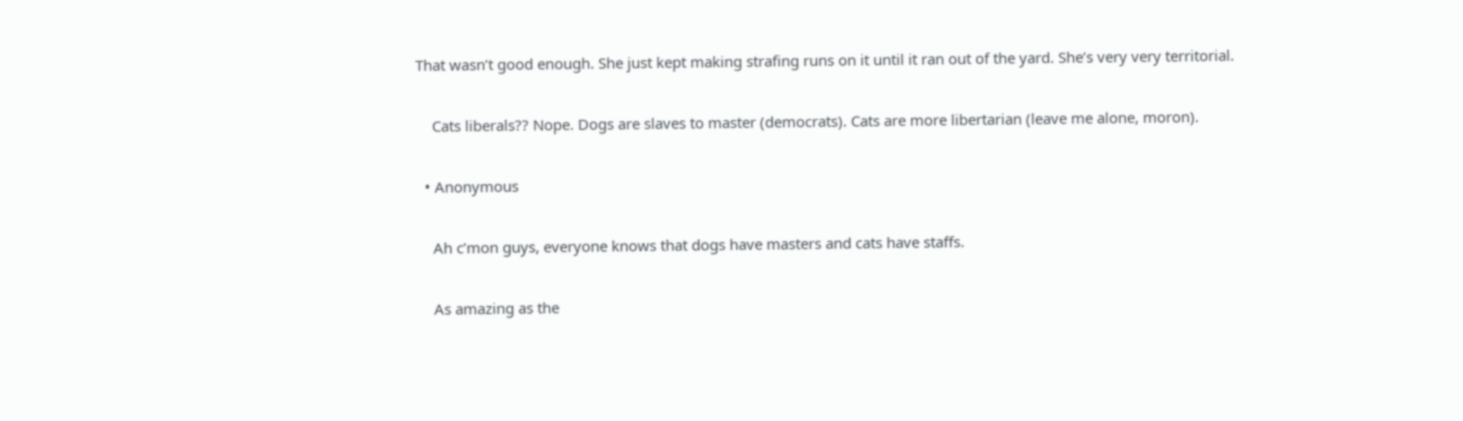That wasn’t good enough. She just kept making strafing runs on it until it ran out of the yard. She’s very very territorial.

    Cats liberals?? Nope. Dogs are slaves to master (democrats). Cats are more libertarian (leave me alone, moron).

  • Anonymous

    Ah c’mon guys, everyone knows that dogs have masters and cats have staffs.

    As amazing as the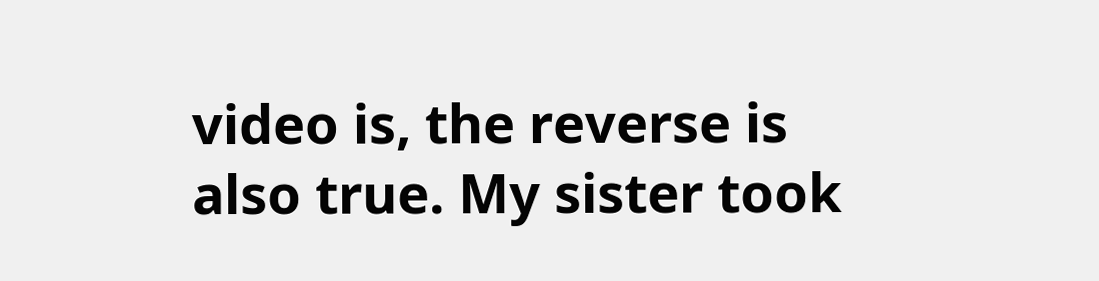video is, the reverse is also true. My sister took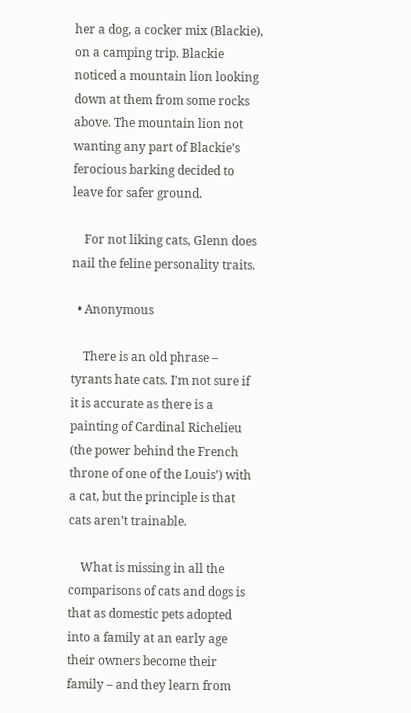her a dog, a cocker mix (Blackie), on a camping trip. Blackie noticed a mountain lion looking down at them from some rocks above. The mountain lion not wanting any part of Blackie’s ferocious barking decided to leave for safer ground.

    For not liking cats, Glenn does nail the feline personality traits.

  • Anonymous

    There is an old phrase – tyrants hate cats. I’m not sure if it is accurate as there is a painting of Cardinal Richelieu (the power behind the French throne of one of the Louis’) with a cat, but the principle is that cats aren’t trainable.

    What is missing in all the comparisons of cats and dogs is that as domestic pets adopted into a family at an early age their owners become their family – and they learn from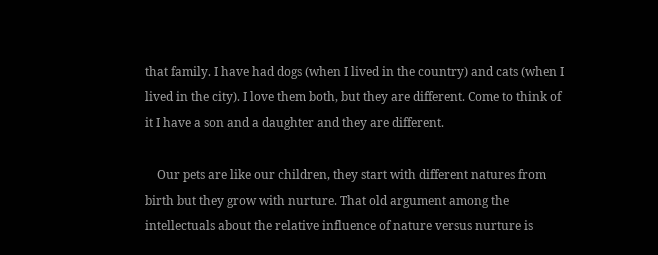that family. I have had dogs (when I lived in the country) and cats (when I lived in the city). I love them both, but they are different. Come to think of it I have a son and a daughter and they are different.

    Our pets are like our children, they start with different natures from birth but they grow with nurture. That old argument among the intellectuals about the relative influence of nature versus nurture is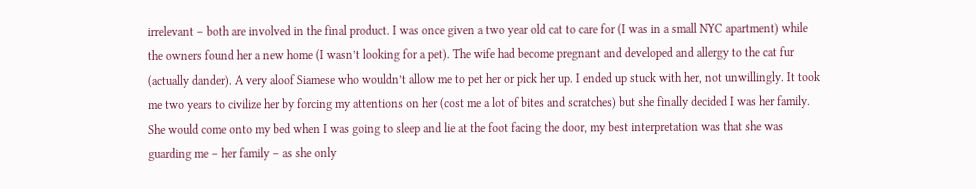irrelevant – both are involved in the final product. I was once given a two year old cat to care for (I was in a small NYC apartment) while the owners found her a new home (I wasn’t looking for a pet). The wife had become pregnant and developed and allergy to the cat fur (actually dander). A very aloof Siamese who wouldn’t allow me to pet her or pick her up. I ended up stuck with her, not unwillingly. It took me two years to civilize her by forcing my attentions on her (cost me a lot of bites and scratches) but she finally decided I was her family. She would come onto my bed when I was going to sleep and lie at the foot facing the door, my best interpretation was that she was guarding me – her family – as she only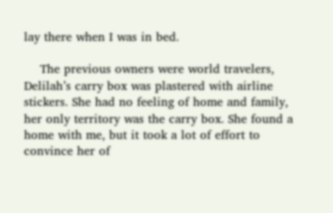lay there when I was in bed.

    The previous owners were world travelers, Delilah’s carry box was plastered with airline stickers. She had no feeling of home and family, her only territory was the carry box. She found a home with me, but it took a lot of effort to convince her of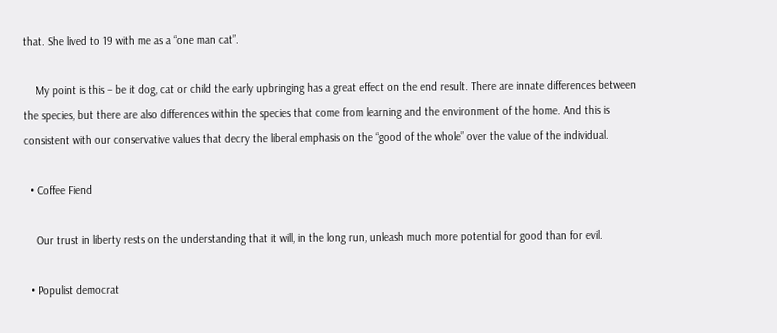that. She lived to 19 with me as a “one man cat”.

    My point is this – be it dog, cat or child the early upbringing has a great effect on the end result. There are innate differences between the species, but there are also differences within the species that come from learning and the environment of the home. And this is consistent with our conservative values that decry the liberal emphasis on the “good of the whole” over the value of the individual.

  • Coffee Fiend

    Our trust in liberty rests on the understanding that it will, in the long run, unleash much more potential for good than for evil.

  • Populist democrat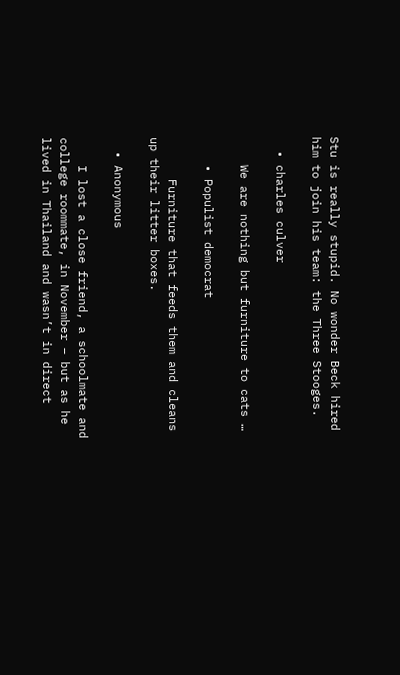Stu is really stupid. No wonder Beck hired him to join his team: the Three Stooges.

  • charles culver

    We are nothing but furniture to cats …

    • Populist democrat

      Furniture that feeds them and cleans up their litter boxes.

  • Anonymous

    I lost a close friend, a schoolmate and college roommate, in November – but as he lived in Thailand and wasn’t in direct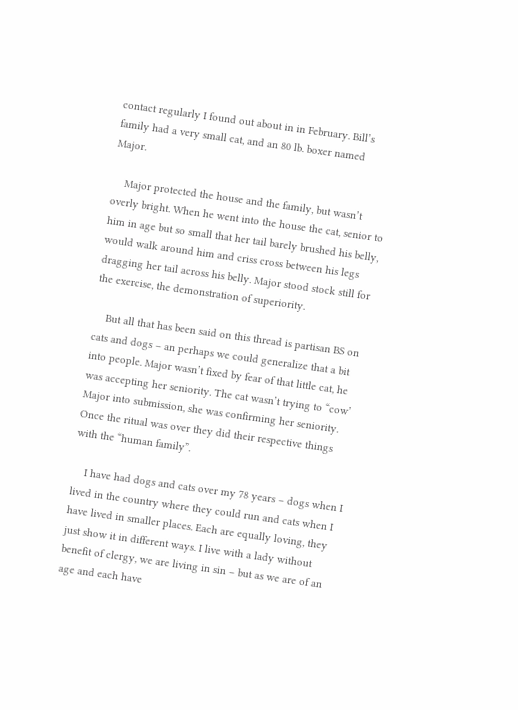contact regularly I found out about in in February. Bill’s family had a very small cat, and an 80 lb. boxer named Major.

    Major protected the house and the family, but wasn’t overly bright. When he went into the house the cat, senior to him in age but so small that her tail barely brushed his belly, would walk around him and criss cross between his legs dragging her tail across his belly. Major stood stock still for the exercise, the demonstration of superiority.

    But all that has been said on this thread is partisan BS on cats and dogs – an perhaps we could generalize that a bit into people. Major wasn’t fixed by fear of that little cat, he was accepting her seniority. The cat wasn’t trying to “cow’ Major into submission, she was confirming her seniority. Once the ritual was over they did their respective things with the “human family”.

    I have had dogs and cats over my 78 years – dogs when I lived in the country where they could run and cats when I have lived in smaller places. Each are equally loving, they just show it in different ways. I live with a lady without benefit of clergy, we are living in sin – but as we are of an age and each have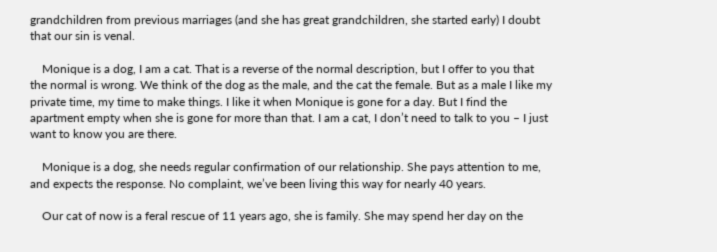grandchildren from previous marriages (and she has great grandchildren, she started early) I doubt that our sin is venal.

    Monique is a dog, I am a cat. That is a reverse of the normal description, but I offer to you that the normal is wrong. We think of the dog as the male, and the cat the female. But as a male I like my private time, my time to make things. I like it when Monique is gone for a day. But I find the apartment empty when she is gone for more than that. I am a cat, I don’t need to talk to you – I just want to know you are there.

    Monique is a dog, she needs regular confirmation of our relationship. She pays attention to me, and expects the response. No complaint, we’ve been living this way for nearly 40 years.

    Our cat of now is a feral rescue of 11 years ago, she is family. She may spend her day on the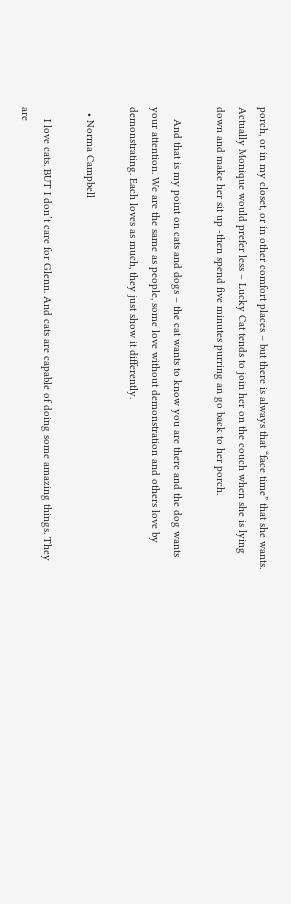porch, or in my closet, or in other comfort places – but there is always that “face time” that she wants. Actually Monique would prefer less – Lucky Cat tends to join her on the couch when she is lying down and make her sit up -then spend five minutes purring an go back to her porch.

    And that is my point on cats and dogs – the cat wants to know you are there and the dog wants your attention. We are the same as people, some love without demonstration and others love by demonstrating. Each loves as much, they just show it differently.

  • Norma Campbell

    I love cats. BUT I don’t care for Glenn. And cats are capable of doing some amazing things. They are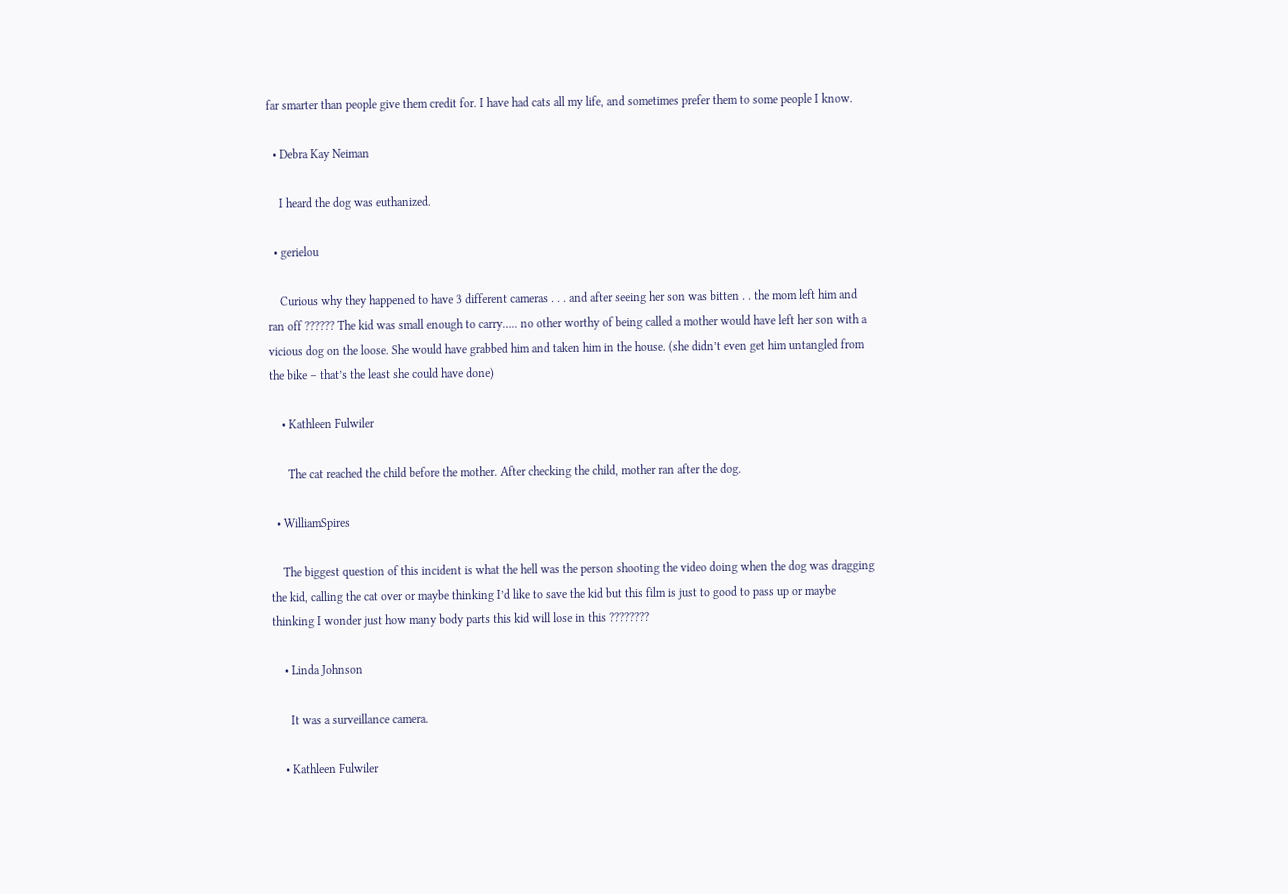far smarter than people give them credit for. I have had cats all my life, and sometimes prefer them to some people I know.

  • Debra Kay Neiman

    I heard the dog was euthanized.

  • gerielou

    Curious why they happened to have 3 different cameras . . . and after seeing her son was bitten . . the mom left him and ran off ?????? The kid was small enough to carry….. no other worthy of being called a mother would have left her son with a vicious dog on the loose. She would have grabbed him and taken him in the house. (she didn’t even get him untangled from the bike – that’s the least she could have done)

    • Kathleen Fulwiler

      The cat reached the child before the mother. After checking the child, mother ran after the dog.

  • WilliamSpires

    The biggest question of this incident is what the hell was the person shooting the video doing when the dog was dragging the kid, calling the cat over or maybe thinking I’d like to save the kid but this film is just to good to pass up or maybe thinking I wonder just how many body parts this kid will lose in this ????????

    • Linda Johnson

      It was a surveillance camera.

    • Kathleen Fulwiler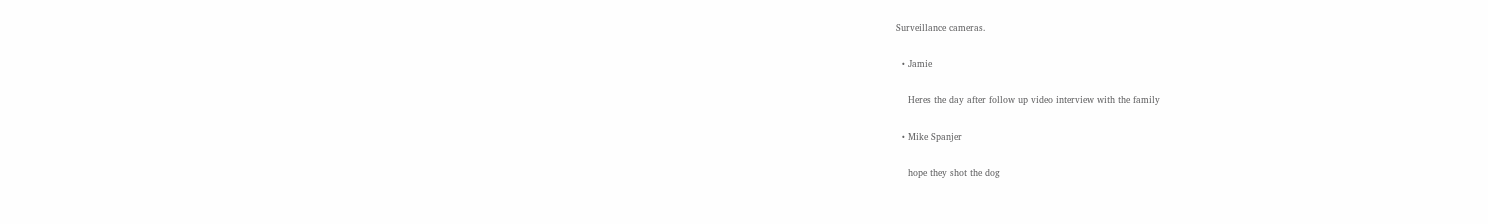Surveillance cameras.

  • Jamie

    Heres the day after follow up video interview with the family

  • Mike Spanjer

    hope they shot the dog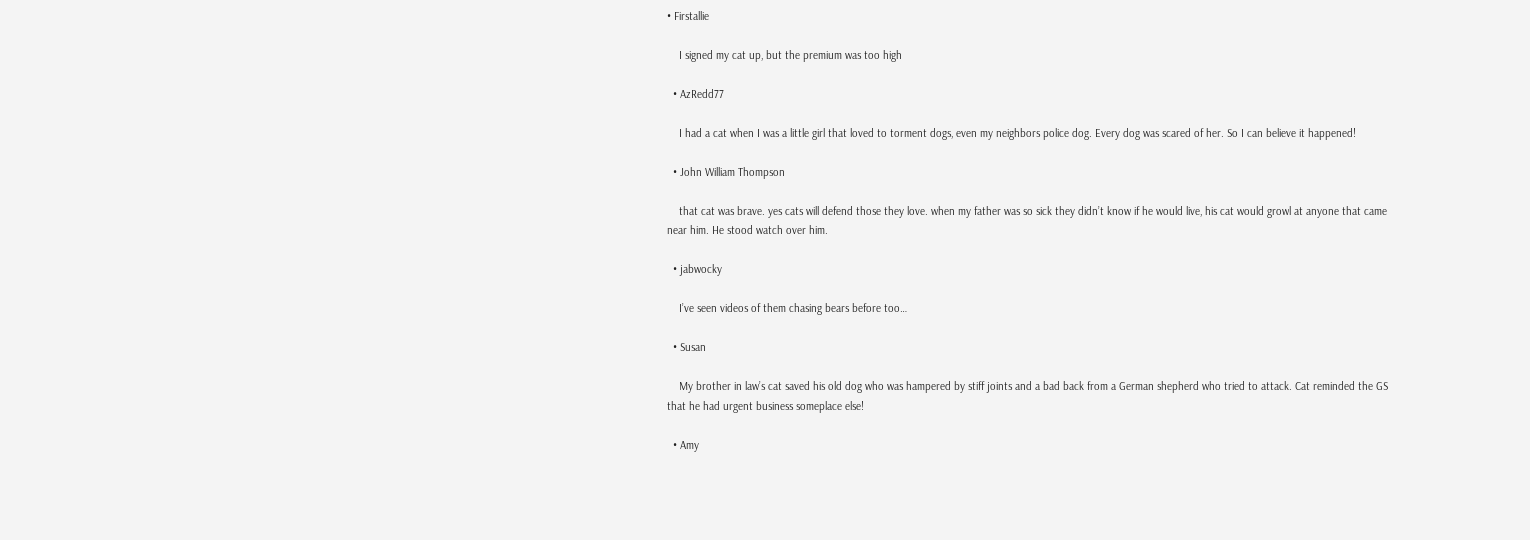• Firstallie

    I signed my cat up, but the premium was too high

  • AzRedd77

    I had a cat when I was a little girl that loved to torment dogs, even my neighbors police dog. Every dog was scared of her. So I can believe it happened!

  • John William Thompson

    that cat was brave. yes cats will defend those they love. when my father was so sick they didn’t know if he would live, his cat would growl at anyone that came near him. He stood watch over him.

  • jabwocky

    I’ve seen videos of them chasing bears before too…

  • Susan

    My brother in law’s cat saved his old dog who was hampered by stiff joints and a bad back from a German shepherd who tried to attack. Cat reminded the GS that he had urgent business someplace else!

  • Amy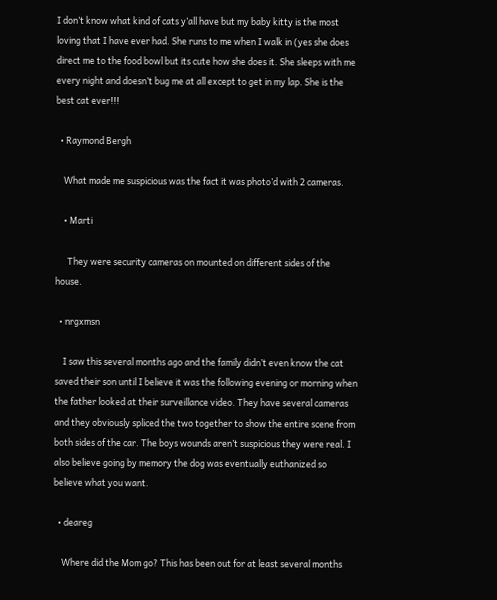I don’t know what kind of cats y’all have but my baby kitty is the most loving that I have ever had. She runs to me when I walk in (yes she does direct me to the food bowl but its cute how she does it. She sleeps with me every night and doesn’t bug me at all except to get in my lap. She is the best cat ever!!!

  • Raymond Bergh

    What made me suspicious was the fact it was photo’d with 2 cameras.

    • Marti

      They were security cameras on mounted on different sides of the house.

  • nrgxmsn

    I saw this several months ago and the family didn’t even know the cat saved their son until I believe it was the following evening or morning when the father looked at their surveillance video. They have several cameras and they obviously spliced the two together to show the entire scene from both sides of the car. The boys wounds aren’t suspicious they were real. I also believe going by memory the dog was eventually euthanized so believe what you want.

  • deareg

    Where did the Mom go? This has been out for at least several months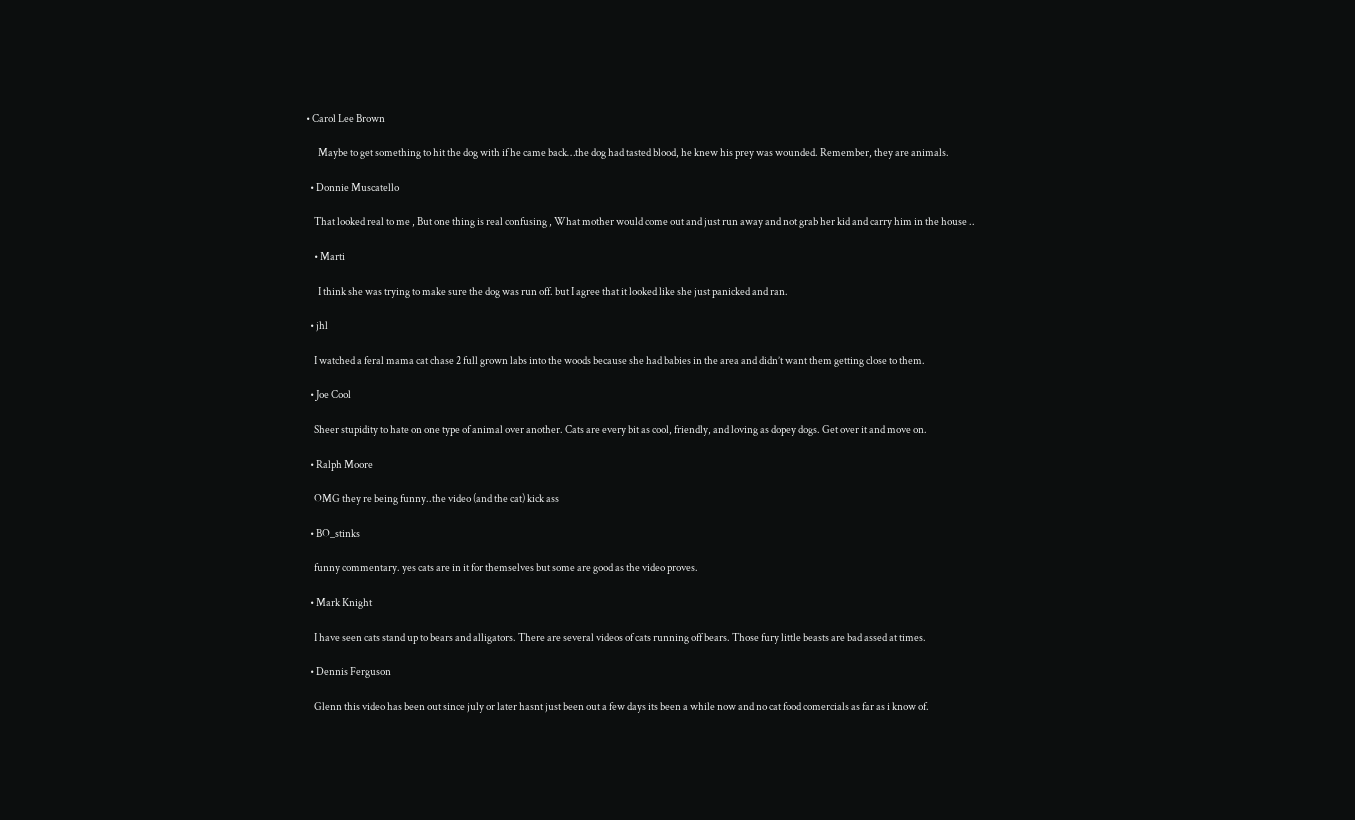• Carol Lee Brown

      Maybe to get something to hit the dog with if he came back…the dog had tasted blood, he knew his prey was wounded. Remember, they are animals.

  • Donnie Muscatello

    That looked real to me , But one thing is real confusing , What mother would come out and just run away and not grab her kid and carry him in the house ..

    • Marti

      I think she was trying to make sure the dog was run off. but I agree that it looked like she just panicked and ran.

  • jhl

    I watched a feral mama cat chase 2 full grown labs into the woods because she had babies in the area and didn’t want them getting close to them.

  • Joe Cool

    Sheer stupidity to hate on one type of animal over another. Cats are every bit as cool, friendly, and loving as dopey dogs. Get over it and move on.

  • Ralph Moore

    OMG they re being funny..the video (and the cat) kick ass

  • BO_stinks

    funny commentary. yes cats are in it for themselves but some are good as the video proves.

  • Mark Knight

    I have seen cats stand up to bears and alligators. There are several videos of cats running off bears. Those fury little beasts are bad assed at times.

  • Dennis Ferguson

    Glenn this video has been out since july or later hasnt just been out a few days its been a while now and no cat food comercials as far as i know of.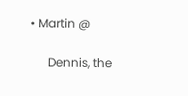• Martin @

      Dennis, the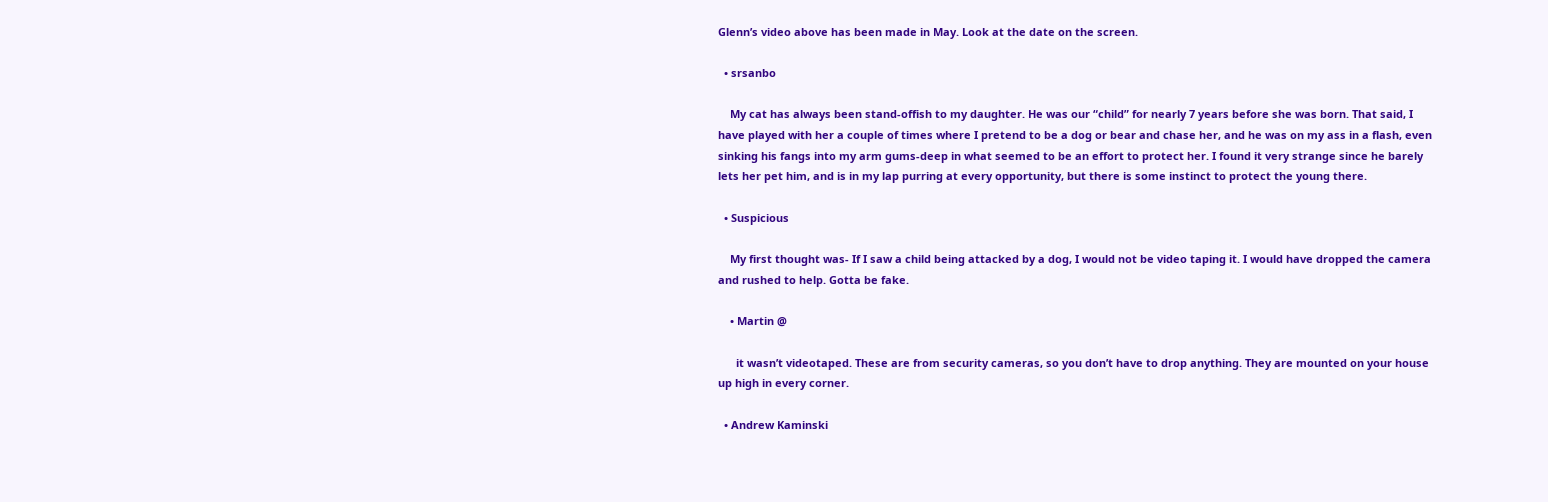Glenn’s video above has been made in May. Look at the date on the screen.

  • srsanbo

    My cat has always been stand-offish to my daughter. He was our “child” for nearly 7 years before she was born. That said, I have played with her a couple of times where I pretend to be a dog or bear and chase her, and he was on my ass in a flash, even sinking his fangs into my arm gums-deep in what seemed to be an effort to protect her. I found it very strange since he barely lets her pet him, and is in my lap purring at every opportunity, but there is some instinct to protect the young there.

  • Suspicious

    My first thought was- If I saw a child being attacked by a dog, I would not be video taping it. I would have dropped the camera and rushed to help. Gotta be fake.

    • Martin @

      it wasn’t videotaped. These are from security cameras, so you don’t have to drop anything. They are mounted on your house up high in every corner.

  • Andrew Kaminski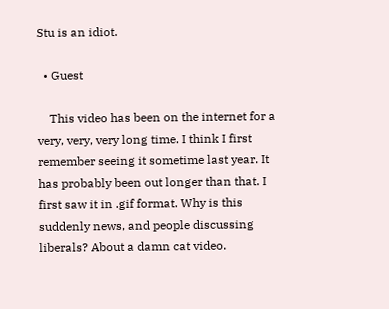Stu is an idiot.

  • Guest

    This video has been on the internet for a very, very, very long time. I think I first remember seeing it sometime last year. It has probably been out longer than that. I first saw it in .gif format. Why is this suddenly news, and people discussing liberals? About a damn cat video.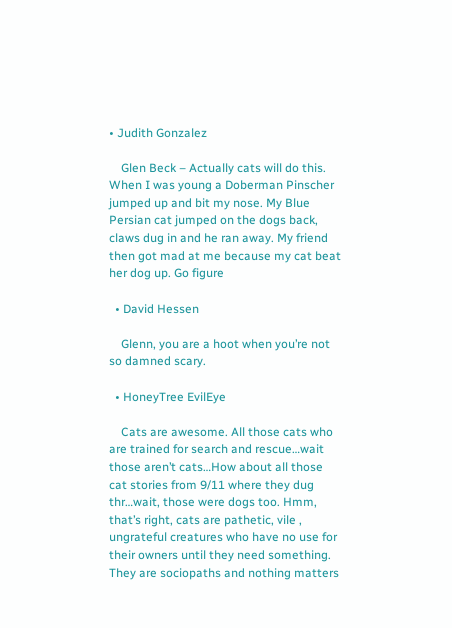• Judith Gonzalez

    Glen Beck – Actually cats will do this. When I was young a Doberman Pinscher jumped up and bit my nose. My Blue Persian cat jumped on the dogs back, claws dug in and he ran away. My friend then got mad at me because my cat beat her dog up. Go figure

  • David Hessen

    Glenn, you are a hoot when you’re not so damned scary.

  • HoneyTree EvilEye

    Cats are awesome. All those cats who are trained for search and rescue…wait those aren’t cats…How about all those cat stories from 9/11 where they dug thr…wait, those were dogs too. Hmm, that’s right, cats are pathetic, vile , ungrateful creatures who have no use for their owners until they need something. They are sociopaths and nothing matters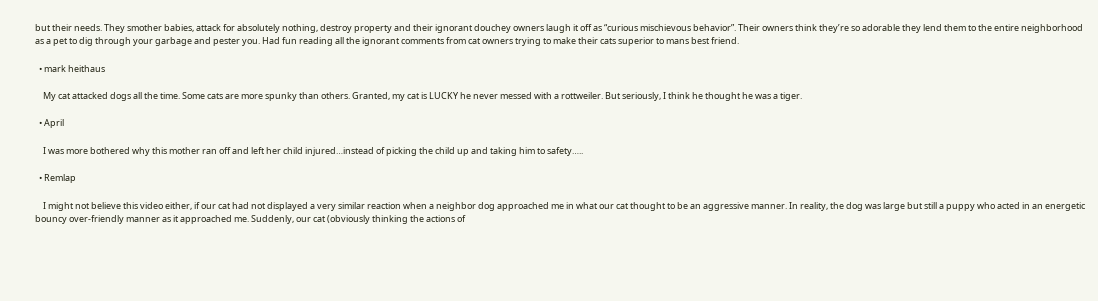but their needs. They smother babies, attack for absolutely nothing, destroy property and their ignorant douchey owners laugh it off as “curious mischievous behavior”. Their owners think they’re so adorable they lend them to the entire neighborhood as a pet to dig through your garbage and pester you. Had fun reading all the ignorant comments from cat owners trying to make their cats superior to mans best friend.

  • mark heithaus

    My cat attacked dogs all the time. Some cats are more spunky than others. Granted, my cat is LUCKY he never messed with a rottweiler. But seriously, I think he thought he was a tiger.

  • April

    I was more bothered why this mother ran off and left her child injured…instead of picking the child up and taking him to safety…..

  • Remlap

    I might not believe this video either, if our cat had not displayed a very similar reaction when a neighbor dog approached me in what our cat thought to be an aggressive manner. In reality, the dog was large but still a puppy who acted in an energetic bouncy over-friendly manner as it approached me. Suddenly, our cat (obviously thinking the actions of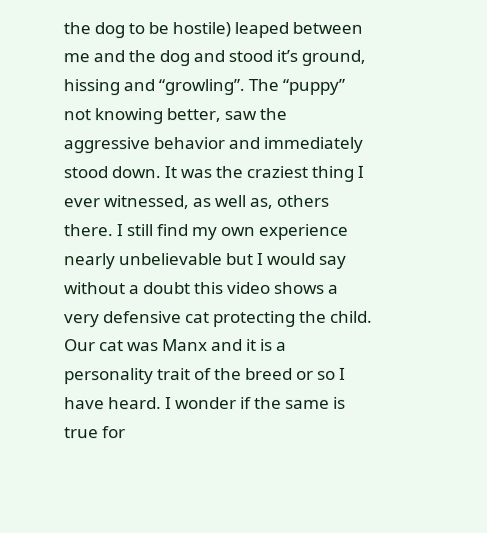the dog to be hostile) leaped between me and the dog and stood it’s ground, hissing and “growling”. The “puppy” not knowing better, saw the aggressive behavior and immediately stood down. It was the craziest thing I ever witnessed, as well as, others there. I still find my own experience nearly unbelievable but I would say without a doubt this video shows a very defensive cat protecting the child. Our cat was Manx and it is a personality trait of the breed or so I have heard. I wonder if the same is true for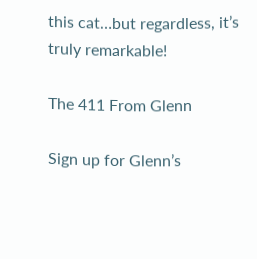this cat…but regardless, it’s truly remarkable!

The 411 From Glenn

Sign up for Glenn’s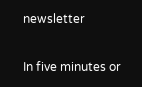newsletter

In five minutes or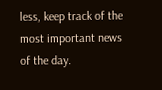less, keep track of the most important news of the day.